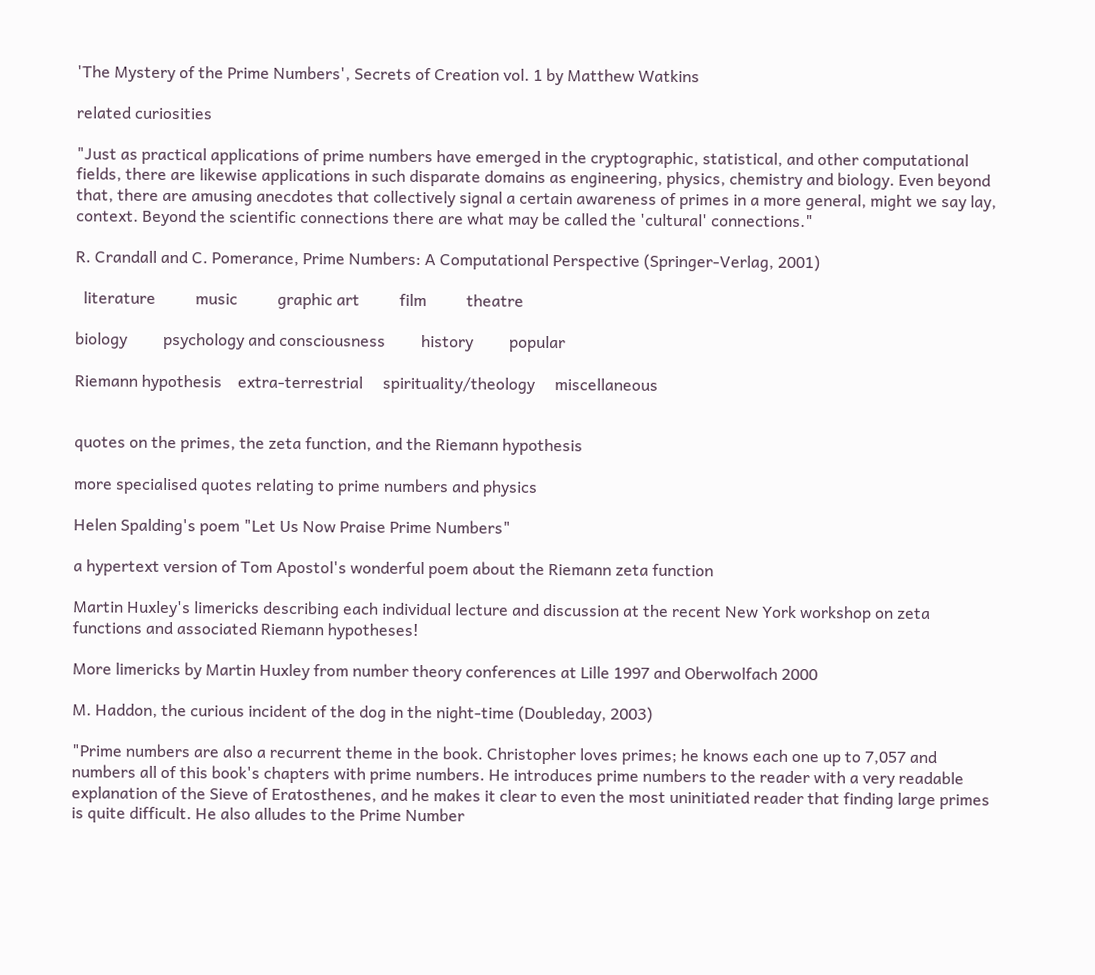'The Mystery of the Prime Numbers', Secrets of Creation vol. 1 by Matthew Watkins

related curiosities

"Just as practical applications of prime numbers have emerged in the cryptographic, statistical, and other computational fields, there are likewise applications in such disparate domains as engineering, physics, chemistry and biology. Even beyond that, there are amusing anecdotes that collectively signal a certain awareness of primes in a more general, might we say lay, context. Beyond the scientific connections there are what may be called the 'cultural' connections."

R. Crandall and C. Pomerance, Prime Numbers: A Computational Perspective (Springer-Verlag, 2001)

  literature          music          graphic art          film          theatre

biology         psychology and consciousness         history         popular

Riemann hypothesis    extra-terrestrial     spirituality/theology     miscellaneous


quotes on the primes, the zeta function, and the Riemann hypothesis

more specialised quotes relating to prime numbers and physics

Helen Spalding's poem "Let Us Now Praise Prime Numbers"

a hypertext version of Tom Apostol's wonderful poem about the Riemann zeta function

Martin Huxley's limericks describing each individual lecture and discussion at the recent New York workshop on zeta functions and associated Riemann hypotheses!

More limericks by Martin Huxley from number theory conferences at Lille 1997 and Oberwolfach 2000

M. Haddon, the curious incident of the dog in the night-time (Doubleday, 2003)

"Prime numbers are also a recurrent theme in the book. Christopher loves primes; he knows each one up to 7,057 and numbers all of this book's chapters with prime numbers. He introduces prime numbers to the reader with a very readable explanation of the Sieve of Eratosthenes, and he makes it clear to even the most uninitiated reader that finding large primes is quite difficult. He also alludes to the Prime Number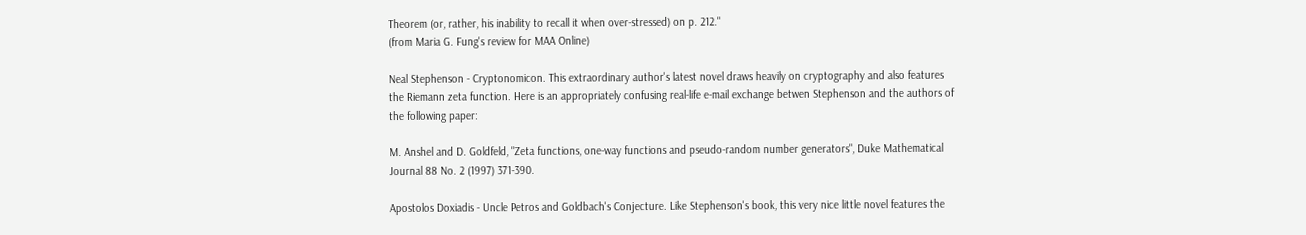Theorem (or, rather, his inability to recall it when over-stressed) on p. 212."
(from Maria G. Fung's review for MAA Online)

Neal Stephenson - Cryptonomicon. This extraordinary author's latest novel draws heavily on cryptography and also features the Riemann zeta function. Here is an appropriately confusing real-life e-mail exchange betwen Stephenson and the authors of the following paper:

M. Anshel and D. Goldfeld, "Zeta functions, one-way functions and pseudo-random number generators", Duke Mathematical Journal 88 No. 2 (1997) 371-390.

Apostolos Doxiadis - Uncle Petros and Goldbach's Conjecture. Like Stephenson's book, this very nice little novel features the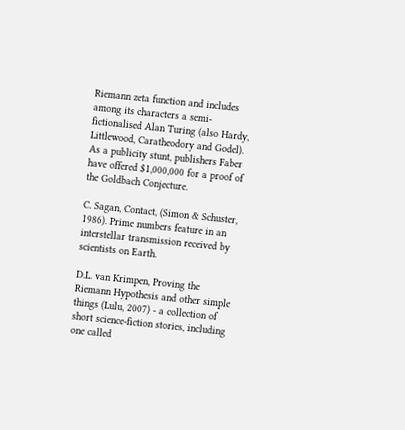Riemann zeta function and includes among its characters a semi-fictionalised Alan Turing (also Hardy, Littlewood, Caratheodory and Godel). As a publicity stunt, publishers Faber have offered $1,000,000 for a proof of the Goldbach Conjecture.

C. Sagan, Contact, (Simon & Schuster, 1986). Prime numbers feature in an interstellar transmission received by scientists on Earth.

D.L. van Krimpen, Proving the Riemann Hypothesis and other simple things (Lulu, 2007) - a collection of short science-fiction stories, including one called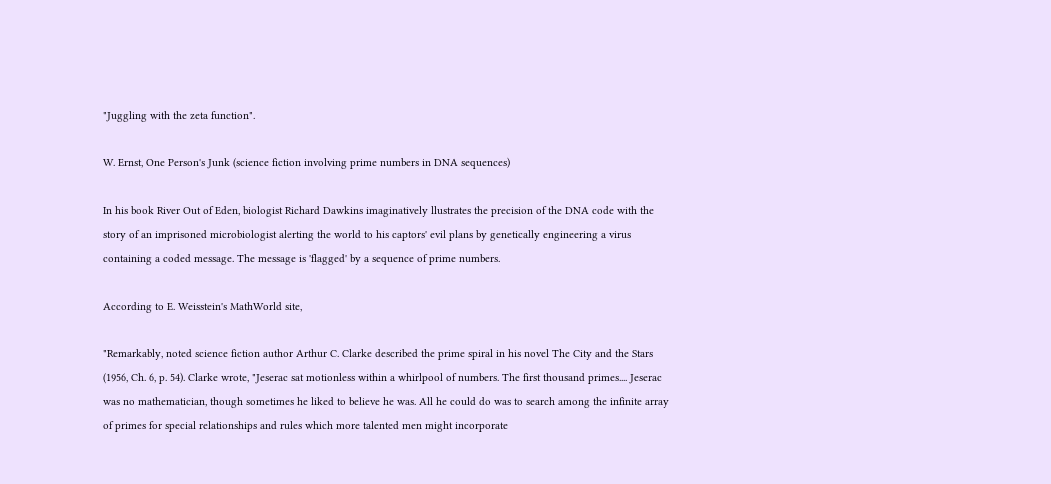"Juggling with the zeta function".

W. Ernst, One Person's Junk (science fiction involving prime numbers in DNA sequences)

In his book River Out of Eden, biologist Richard Dawkins imaginatively llustrates the precision of the DNA code with the story of an imprisoned microbiologist alerting the world to his captors' evil plans by genetically engineering a virus containing a coded message. The message is 'flagged' by a sequence of prime numbers.

According to E. Weisstein's MathWorld site,

"Remarkably, noted science fiction author Arthur C. Clarke described the prime spiral in his novel The City and the Stars (1956, Ch. 6, p. 54). Clarke wrote, "Jeserac sat motionless within a whirlpool of numbers. The first thousand primes.... Jeserac was no mathematician, though sometimes he liked to believe he was. All he could do was to search among the infinite array of primes for special relationships and rules which more talented men might incorporate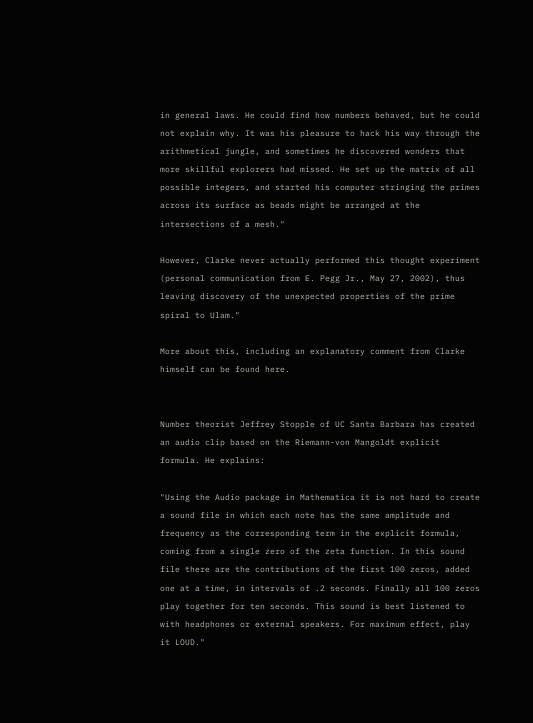in general laws. He could find how numbers behaved, but he could not explain why. It was his pleasure to hack his way through the arithmetical jungle, and sometimes he discovered wonders that more skillful explorers had missed. He set up the matrix of all possible integers, and started his computer stringing the primes across its surface as beads might be arranged at the intersections of a mesh."

However, Clarke never actually performed this thought experiment (personal communication from E. Pegg Jr., May 27, 2002), thus leaving discovery of the unexpected properties of the prime spiral to Ulam."

More about this, including an explanatory comment from Clarke himself can be found here.


Number theorist Jeffrey Stopple of UC Santa Barbara has created an audio clip based on the Riemann-von Mangoldt explicit formula. He explains:

"Using the Audio package in Mathematica it is not hard to create a sound file in which each note has the same amplitude and frequency as the corresponding term in the explicit formula, coming from a single zero of the zeta function. In this sound file there are the contributions of the first 100 zeros, added one at a time, in intervals of .2 seconds. Finally all 100 zeros play together for ten seconds. This sound is best listened to with headphones or external speakers. For maximum effect, play it LOUD."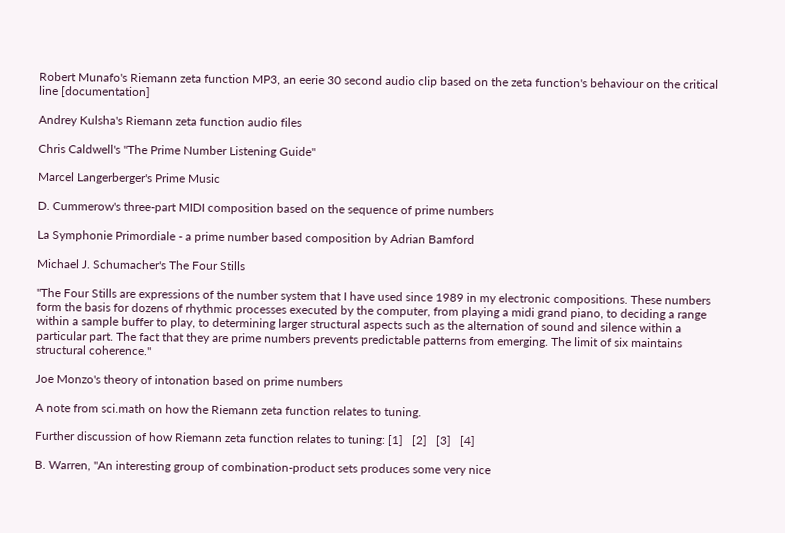Robert Munafo's Riemann zeta function MP3, an eerie 30 second audio clip based on the zeta function's behaviour on the critical line [documentation]

Andrey Kulsha's Riemann zeta function audio files

Chris Caldwell's "The Prime Number Listening Guide"

Marcel Langerberger's Prime Music

D. Cummerow's three-part MIDI composition based on the sequence of prime numbers

La Symphonie Primordiale - a prime number based composition by Adrian Bamford

Michael J. Schumacher's The Four Stills

"The Four Stills are expressions of the number system that I have used since 1989 in my electronic compositions. These numbers form the basis for dozens of rhythmic processes executed by the computer, from playing a midi grand piano, to deciding a range within a sample buffer to play, to determining larger structural aspects such as the alternation of sound and silence within a particular part. The fact that they are prime numbers prevents predictable patterns from emerging. The limit of six maintains structural coherence."

Joe Monzo's theory of intonation based on prime numbers

A note from sci.math on how the Riemann zeta function relates to tuning.

Further discussion of how Riemann zeta function relates to tuning: [1]   [2]   [3]   [4]

B. Warren, "An interesting group of combination-product sets produces some very nice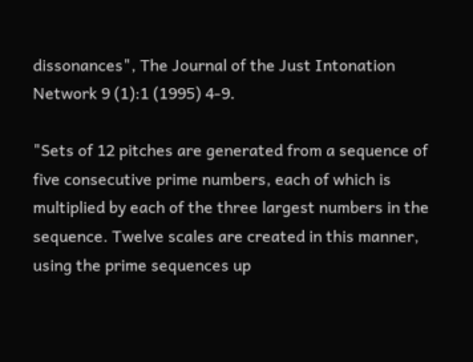dissonances", The Journal of the Just Intonation Network 9 (1):1 (1995) 4-9.

"Sets of 12 pitches are generated from a sequence of five consecutive prime numbers, each of which is multiplied by each of the three largest numbers in the sequence. Twelve scales are created in this manner, using the prime sequences up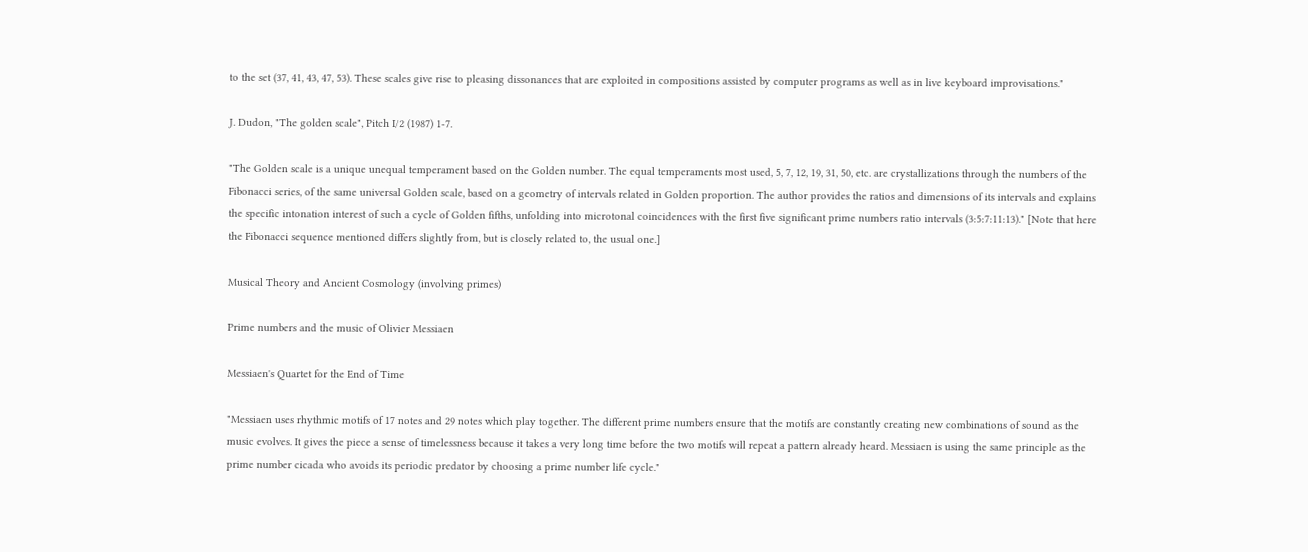to the set (37, 41, 43, 47, 53). These scales give rise to pleasing dissonances that are exploited in compositions assisted by computer programs as well as in live keyboard improvisations."

J. Dudon, "The golden scale", Pitch I/2 (1987) 1-7.

"The Golden scale is a unique unequal temperament based on the Golden number. The equal temperaments most used, 5, 7, 12, 19, 31, 50, etc. are crystallizations through the numbers of the Fibonacci series, of the same universal Golden scale, based on a geometry of intervals related in Golden proportion. The author provides the ratios and dimensions of its intervals and explains the specific intonation interest of such a cycle of Golden fifths, unfolding into microtonal coincidences with the first five significant prime numbers ratio intervals (3:5:7:11:13)." [Note that here the Fibonacci sequence mentioned differs slightly from, but is closely related to, the usual one.]

Musical Theory and Ancient Cosmology (involving primes)

Prime numbers and the music of Olivier Messiaen

Messiaen's Quartet for the End of Time

"Messiaen uses rhythmic motifs of 17 notes and 29 notes which play together. The different prime numbers ensure that the motifs are constantly creating new combinations of sound as the music evolves. It gives the piece a sense of timelessness because it takes a very long time before the two motifs will repeat a pattern already heard. Messiaen is using the same principle as the prime number cicada who avoids its periodic predator by choosing a prime number life cycle."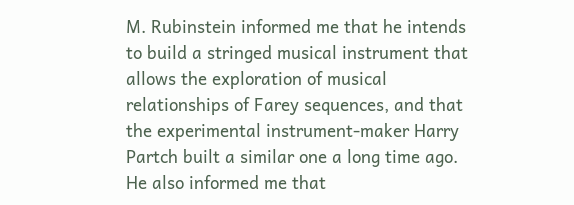M. Rubinstein informed me that he intends to build a stringed musical instrument that allows the exploration of musical relationships of Farey sequences, and that the experimental instrument-maker Harry Partch built a similar one a long time ago. He also informed me that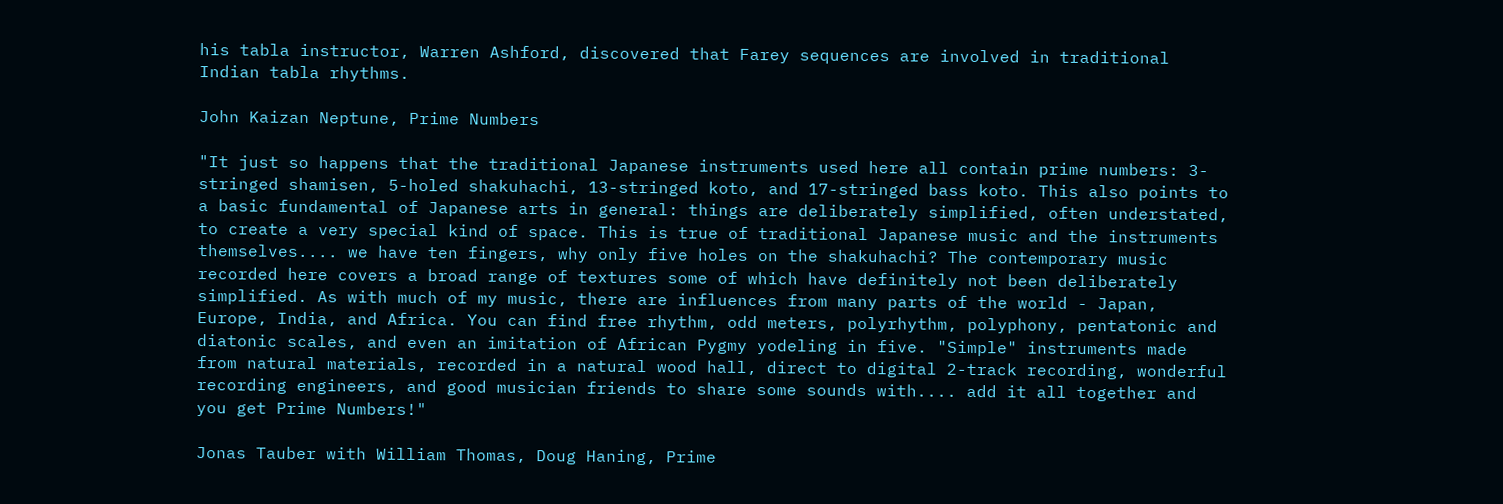his tabla instructor, Warren Ashford, discovered that Farey sequences are involved in traditional Indian tabla rhythms.

John Kaizan Neptune, Prime Numbers

"It just so happens that the traditional Japanese instruments used here all contain prime numbers: 3-stringed shamisen, 5-holed shakuhachi, 13-stringed koto, and 17-stringed bass koto. This also points to a basic fundamental of Japanese arts in general: things are deliberately simplified, often understated, to create a very special kind of space. This is true of traditional Japanese music and the instruments themselves.... we have ten fingers, why only five holes on the shakuhachi? The contemporary music recorded here covers a broad range of textures some of which have definitely not been deliberately simplified. As with much of my music, there are influences from many parts of the world - Japan, Europe, India, and Africa. You can find free rhythm, odd meters, polyrhythm, polyphony, pentatonic and diatonic scales, and even an imitation of African Pygmy yodeling in five. "Simple" instruments made from natural materials, recorded in a natural wood hall, direct to digital 2-track recording, wonderful recording engineers, and good musician friends to share some sounds with.... add it all together and you get Prime Numbers!"

Jonas Tauber with William Thomas, Doug Haning, Prime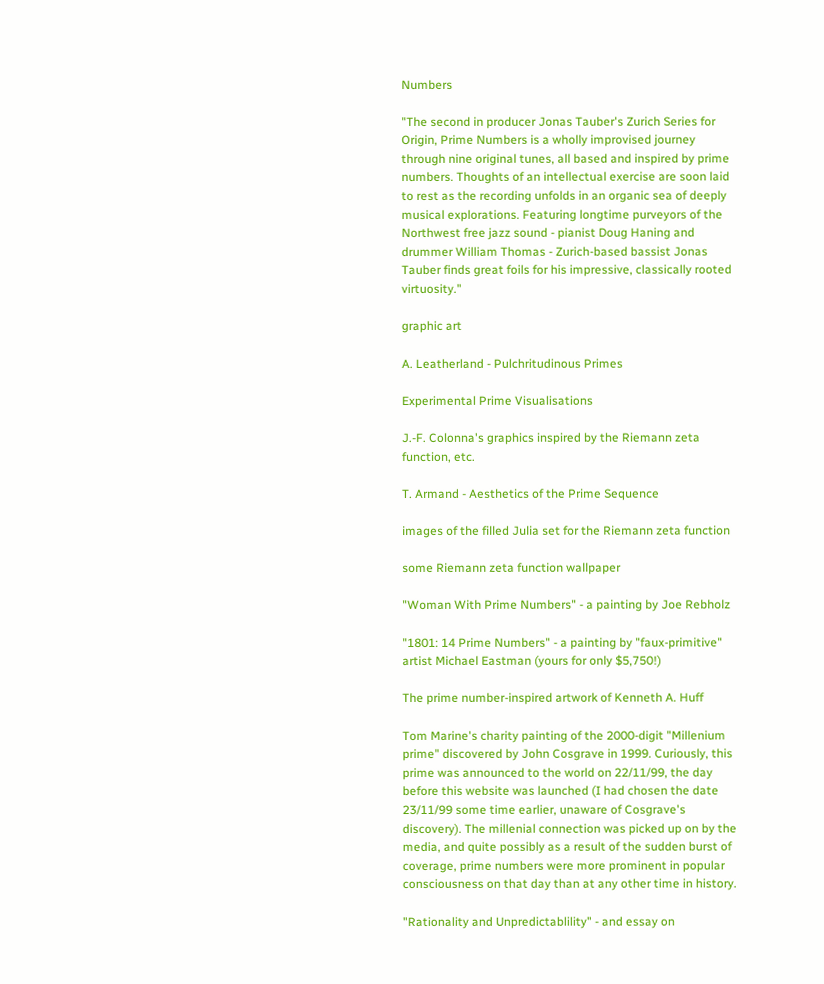Numbers

"The second in producer Jonas Tauber's Zurich Series for Origin, Prime Numbers is a wholly improvised journey through nine original tunes, all based and inspired by prime numbers. Thoughts of an intellectual exercise are soon laid to rest as the recording unfolds in an organic sea of deeply musical explorations. Featuring longtime purveyors of the Northwest free jazz sound - pianist Doug Haning and drummer William Thomas - Zurich-based bassist Jonas Tauber finds great foils for his impressive, classically rooted virtuosity."

graphic art

A. Leatherland - Pulchritudinous Primes

Experimental Prime Visualisations

J.-F. Colonna's graphics inspired by the Riemann zeta function, etc.

T. Armand - Aesthetics of the Prime Sequence

images of the filled Julia set for the Riemann zeta function

some Riemann zeta function wallpaper

"Woman With Prime Numbers" - a painting by Joe Rebholz

"1801: 14 Prime Numbers" - a painting by "faux-primitive" artist Michael Eastman (yours for only $5,750!)

The prime number-inspired artwork of Kenneth A. Huff

Tom Marine's charity painting of the 2000-digit "Millenium prime" discovered by John Cosgrave in 1999. Curiously, this prime was announced to the world on 22/11/99, the day before this website was launched (I had chosen the date 23/11/99 some time earlier, unaware of Cosgrave's discovery). The millenial connection was picked up on by the media, and quite possibly as a result of the sudden burst of coverage, prime numbers were more prominent in popular consciousness on that day than at any other time in history.

"Rationality and Unpredictablility" - and essay on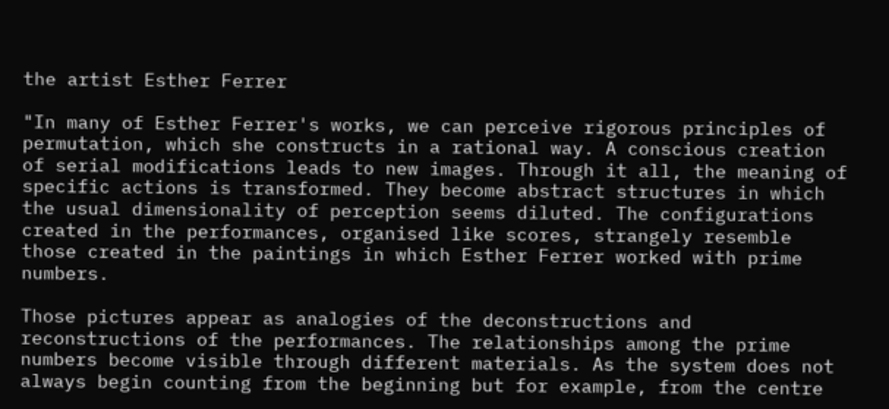the artist Esther Ferrer

"In many of Esther Ferrer's works, we can perceive rigorous principles of permutation, which she constructs in a rational way. A conscious creation of serial modifications leads to new images. Through it all, the meaning of specific actions is transformed. They become abstract structures in which the usual dimensionality of perception seems diluted. The configurations created in the performances, organised like scores, strangely resemble those created in the paintings in which Esther Ferrer worked with prime numbers.

Those pictures appear as analogies of the deconstructions and reconstructions of the performances. The relationships among the prime numbers become visible through different materials. As the system does not always begin counting from the beginning but for example, from the centre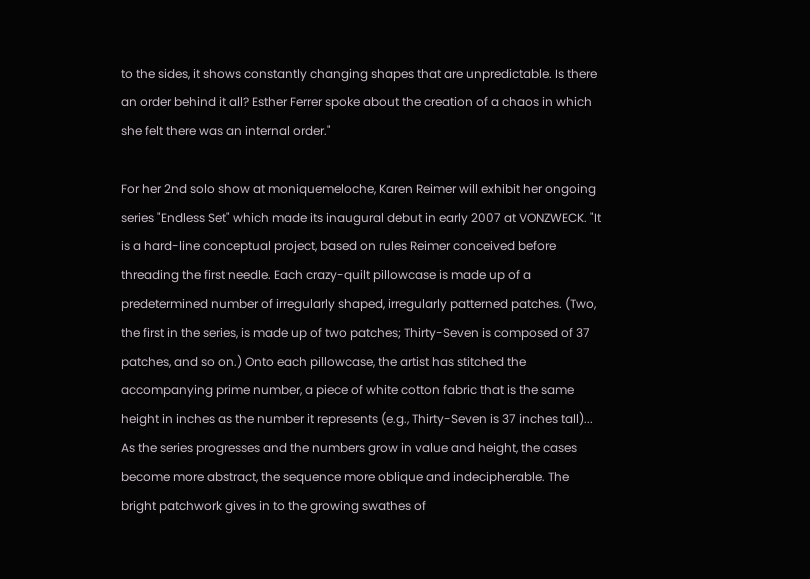to the sides, it shows constantly changing shapes that are unpredictable. Is there an order behind it all? Esther Ferrer spoke about the creation of a chaos in which she felt there was an internal order."

For her 2nd solo show at moniquemeloche, Karen Reimer will exhibit her ongoing series "Endless Set" which made its inaugural debut in early 2007 at VONZWECK. "It is a hard-line conceptual project, based on rules Reimer conceived before threading the first needle. Each crazy-quilt pillowcase is made up of a predetermined number of irregularly shaped, irregularly patterned patches. (Two, the first in the series, is made up of two patches; Thirty-Seven is composed of 37 patches, and so on.) Onto each pillowcase, the artist has stitched the accompanying prime number, a piece of white cotton fabric that is the same height in inches as the number it represents (e.g., Thirty-Seven is 37 inches tall)... As the series progresses and the numbers grow in value and height, the cases become more abstract, the sequence more oblique and indecipherable. The bright patchwork gives in to the growing swathes of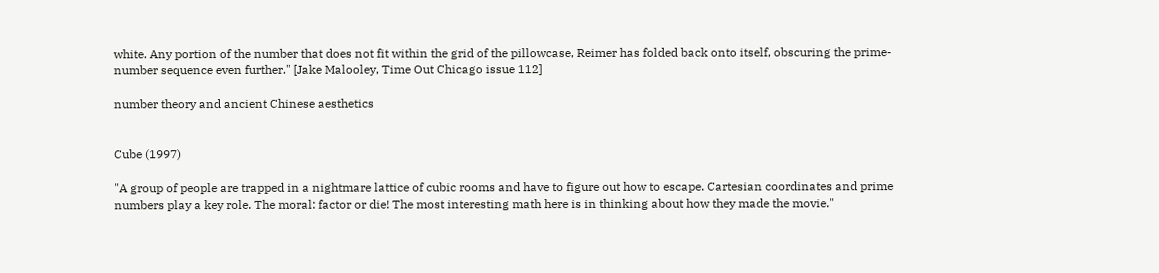white. Any portion of the number that does not fit within the grid of the pillowcase, Reimer has folded back onto itself, obscuring the prime-number sequence even further." [Jake Malooley, Time Out Chicago issue 112]

number theory and ancient Chinese aesthetics


Cube (1997)

"A group of people are trapped in a nightmare lattice of cubic rooms and have to figure out how to escape. Cartesian coordinates and prime numbers play a key role. The moral: factor or die! The most interesting math here is in thinking about how they made the movie."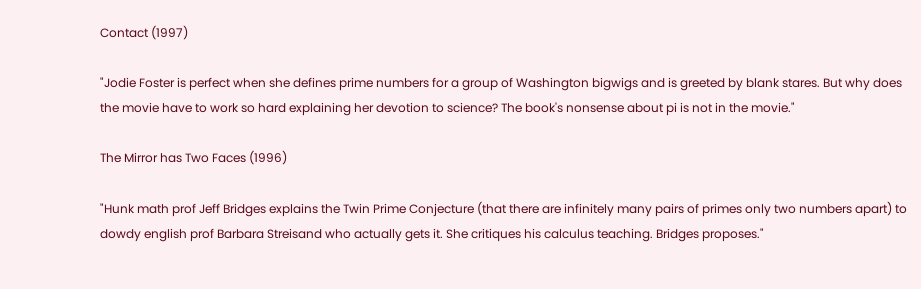Contact (1997)

"Jodie Foster is perfect when she defines prime numbers for a group of Washington bigwigs and is greeted by blank stares. But why does the movie have to work so hard explaining her devotion to science? The book's nonsense about pi is not in the movie."

The Mirror has Two Faces (1996)

"Hunk math prof Jeff Bridges explains the Twin Prime Conjecture (that there are infinitely many pairs of primes only two numbers apart) to dowdy english prof Barbara Streisand who actually gets it. She critiques his calculus teaching. Bridges proposes."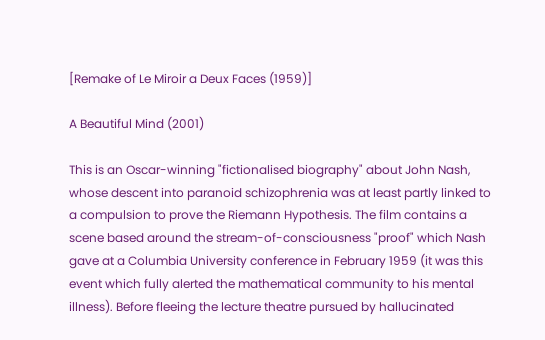[Remake of Le Miroir a Deux Faces (1959)]

A Beautiful Mind (2001)

This is an Oscar-winning "fictionalised biography" about John Nash, whose descent into paranoid schizophrenia was at least partly linked to a compulsion to prove the Riemann Hypothesis. The film contains a scene based around the stream-of-consciousness "proof" which Nash gave at a Columbia University conference in February 1959 (it was this event which fully alerted the mathematical community to his mental illness). Before fleeing the lecture theatre pursued by hallucinated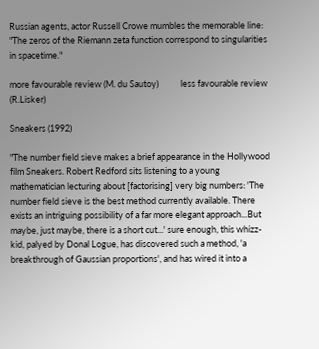Russian agents, actor Russell Crowe mumbles the memorable line: "The zeros of the Riemann zeta function correspond to singularities in spacetime."

more favourable review (M. du Sautoy)           less favourable review (R.Lisker)

Sneakers (1992)

"The number field sieve makes a brief appearance in the Hollywood film Sneakers. Robert Redford sits listening to a young mathematician lecturing about [factorising] very big numbers: 'The number field sieve is the best method currently available. There exists an intriguing possibility of a far more elegant approach...But maybe, just maybe, there is a short cut...' sure enough, this whizz-kid, palyed by Donal Logue, has discovered such a method, 'a breakthrough of Gaussian proportions', and has wired it into a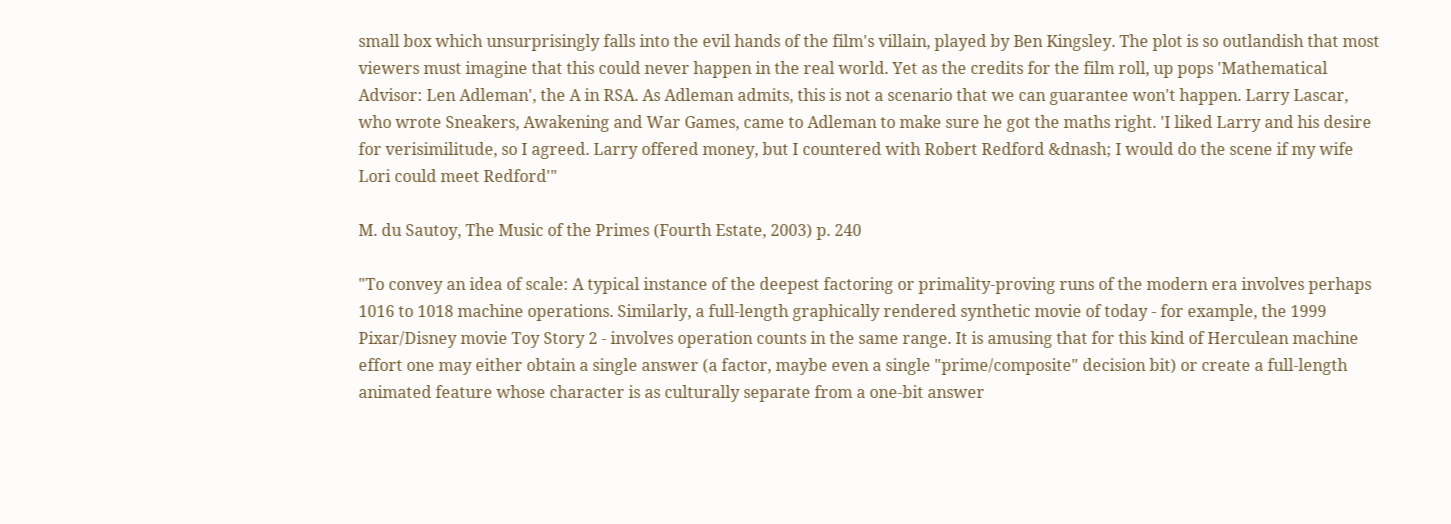small box which unsurprisingly falls into the evil hands of the film's villain, played by Ben Kingsley. The plot is so outlandish that most viewers must imagine that this could never happen in the real world. Yet as the credits for the film roll, up pops 'Mathematical Advisor: Len Adleman', the A in RSA. As Adleman admits, this is not a scenario that we can guarantee won't happen. Larry Lascar, who wrote Sneakers, Awakening and War Games, came to Adleman to make sure he got the maths right. 'I liked Larry and his desire for verisimilitude, so I agreed. Larry offered money, but I countered with Robert Redford &dnash; I would do the scene if my wife Lori could meet Redford'"

M. du Sautoy, The Music of the Primes (Fourth Estate, 2003) p. 240

"To convey an idea of scale: A typical instance of the deepest factoring or primality-proving runs of the modern era involves perhaps 1016 to 1018 machine operations. Similarly, a full-length graphically rendered synthetic movie of today - for example, the 1999 Pixar/Disney movie Toy Story 2 - involves operation counts in the same range. It is amusing that for this kind of Herculean machine effort one may either obtain a single answer (a factor, maybe even a single "prime/composite" decision bit) or create a full-length animated feature whose character is as culturally separate from a one-bit answer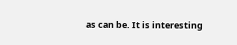as can be. It is interesting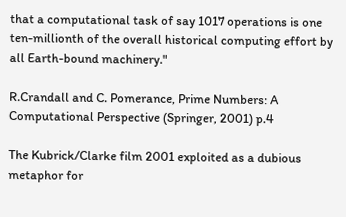that a computational task of say 1017 operations is one ten-millionth of the overall historical computing effort by all Earth-bound machinery."

R.Crandall and C. Pomerance, Prime Numbers: A Computational Perspective (Springer, 2001) p.4

The Kubrick/Clarke film 2001 exploited as a dubious metaphor for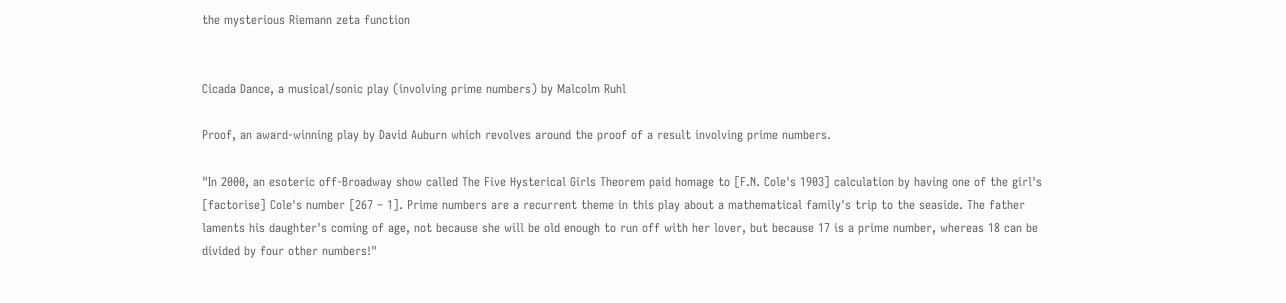the mysterious Riemann zeta function


Cicada Dance, a musical/sonic play (involving prime numbers) by Malcolm Ruhl

Proof, an award-winning play by David Auburn which revolves around the proof of a result involving prime numbers.

"In 2000, an esoteric off-Broadway show called The Five Hysterical Girls Theorem paid homage to [F.N. Cole's 1903] calculation by having one of the girl's [factorise] Cole's number [267 – 1]. Prime numbers are a recurrent theme in this play about a mathematical family's trip to the seaside. The father laments his daughter's coming of age, not because she will be old enough to run off with her lover, but because 17 is a prime number, whereas 18 can be divided by four other numbers!"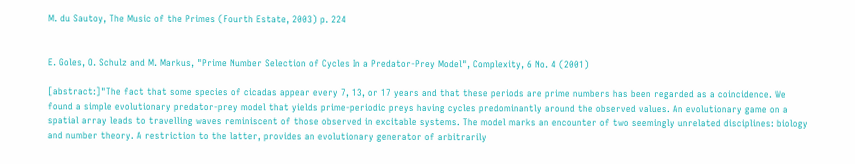M. du Sautoy, The Music of the Primes (Fourth Estate, 2003) p. 224


E. Goles, O. Schulz and M. Markus, "Prime Number Selection of Cycles In a Predator-Prey Model", Complexity, 6 No. 4 (2001)

[abstract:]"The fact that some species of cicadas appear every 7, 13, or 17 years and that these periods are prime numbers has been regarded as a coincidence. We found a simple evolutionary predator-prey model that yields prime-periodic preys having cycles predominantly around the observed values. An evolutionary game on a spatial array leads to travelling waves reminiscent of those observed in excitable systems. The model marks an encounter of two seemingly unrelated disciplines: biology and number theory. A restriction to the latter, provides an evolutionary generator of arbitrarily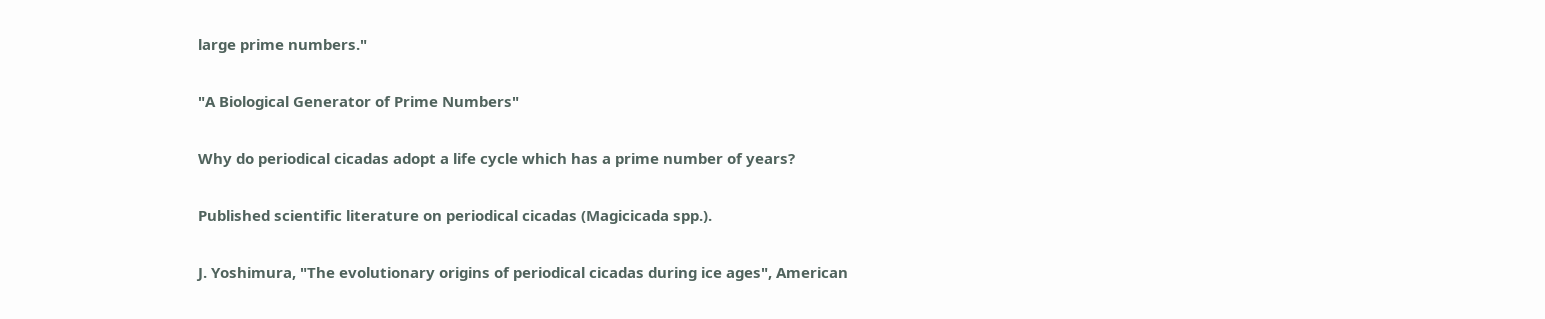large prime numbers."

"A Biological Generator of Prime Numbers"

Why do periodical cicadas adopt a life cycle which has a prime number of years?

Published scientific literature on periodical cicadas (Magicicada spp.).

J. Yoshimura, "The evolutionary origins of periodical cicadas during ice ages", American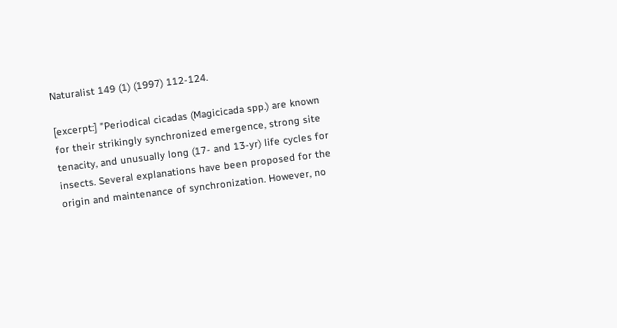Naturalist 149 (1) (1997) 112-124.

[excerpt:] "Periodical cicadas (Magicicada spp.) are known for their strikingly synchronized emergence, strong site tenacity, and unusually long (17- and 13-yr) life cycles for insects. Several explanations have been proposed for the origin and maintenance of synchronization. However, no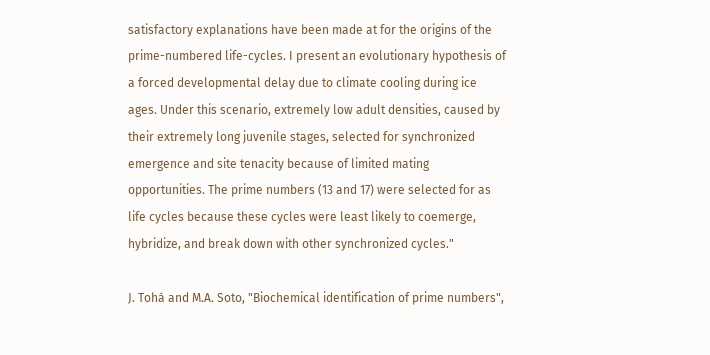satisfactory explanations have been made at for the origins of the prime-numbered life-cycles. I present an evolutionary hypothesis of a forced developmental delay due to climate cooling during ice ages. Under this scenario, extremely low adult densities, caused by their extremely long juvenile stages, selected for synchronized emergence and site tenacity because of limited mating opportunities. The prime numbers (13 and 17) were selected for as life cycles because these cycles were least likely to coemerge, hybridize, and break down with other synchronized cycles."

J. Tohá and M.A. Soto, "Biochemical identification of prime numbers",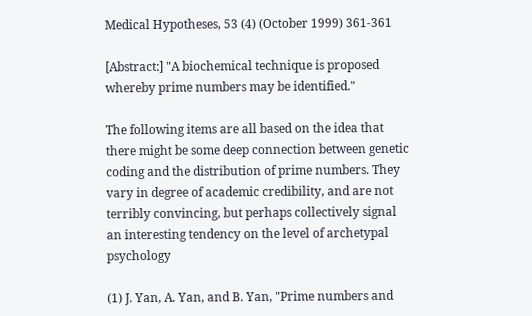Medical Hypotheses, 53 (4) (October 1999) 361-361

[Abstract:] "A biochemical technique is proposed whereby prime numbers may be identified."

The following items are all based on the idea that there might be some deep connection between genetic coding and the distribution of prime numbers. They vary in degree of academic credibility, and are not terribly convincing, but perhaps collectively signal an interesting tendency on the level of archetypal psychology

(1) J. Yan, A. Yan, and B. Yan, "Prime numbers and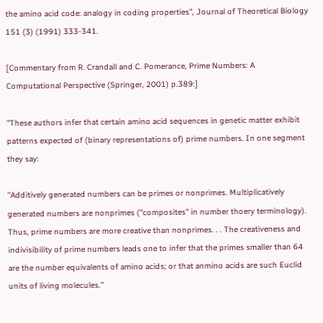the amino acid code: analogy in coding properties", Journal of Theoretical Biology 151 (3) (1991) 333-341.

[Commentary from R. Crandall and C. Pomerance, Prime Numbers: A Computational Perspective (Springer, 2001) p.389:]

"These authors infer that certain amino acid sequences in genetic matter exhibit patterns expected of (binary representations of) prime numbers. In one segment they say:

"Additively generated numbers can be primes or nonprimes. Multiplicatively generated numbers are nonprimes ("composites" in number thoery terminology). Thus, prime numbers are more creative than nonprimes. . . The creativeness and indivisibility of prime numbers leads one to infer that the primes smaller than 64 are the number equivalents of amino acids; or that anmino acids are such Euclid units of living molecules."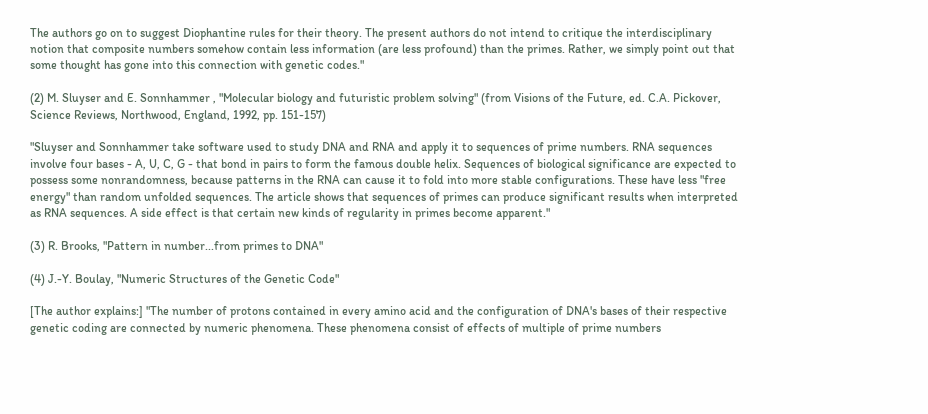The authors go on to suggest Diophantine rules for their theory. The present authors do not intend to critique the interdisciplinary notion that composite numbers somehow contain less information (are less profound) than the primes. Rather, we simply point out that some thought has gone into this connection with genetic codes."

(2) M. Sluyser and E. Sonnhammer , "Molecular biology and futuristic problem solving" (from Visions of the Future, ed. C.A. Pickover, Science Reviews, Northwood, England, 1992, pp. 151-157)

"Sluyser and Sonnhammer take software used to study DNA and RNA and apply it to sequences of prime numbers. RNA sequences involve four bases - A, U, C, G - that bond in pairs to form the famous double helix. Sequences of biological significance are expected to possess some nonrandomness, because patterns in the RNA can cause it to fold into more stable configurations. These have less "free energy" than random unfolded sequences. The article shows that sequences of primes can produce significant results when interpreted as RNA sequences. A side effect is that certain new kinds of regularity in primes become apparent."

(3) R. Brooks, "Pattern in number...from primes to DNA"

(4) J.-Y. Boulay, "Numeric Structures of the Genetic Code"

[The author explains:] "The number of protons contained in every amino acid and the configuration of DNA's bases of their respective genetic coding are connected by numeric phenomena. These phenomena consist of effects of multiple of prime numbers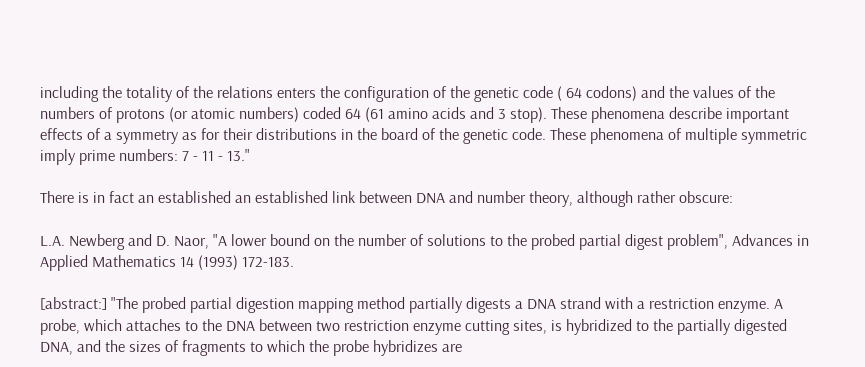including the totality of the relations enters the configuration of the genetic code ( 64 codons) and the values of the numbers of protons (or atomic numbers) coded 64 (61 amino acids and 3 stop). These phenomena describe important effects of a symmetry as for their distributions in the board of the genetic code. These phenomena of multiple symmetric imply prime numbers: 7 - 11 - 13."

There is in fact an established an established link between DNA and number theory, although rather obscure:

L.A. Newberg and D. Naor, "A lower bound on the number of solutions to the probed partial digest problem", Advances in Applied Mathematics 14 (1993) 172-183.

[abstract:] "The probed partial digestion mapping method partially digests a DNA strand with a restriction enzyme. A probe, which attaches to the DNA between two restriction enzyme cutting sites, is hybridized to the partially digested DNA, and the sizes of fragments to which the probe hybridizes are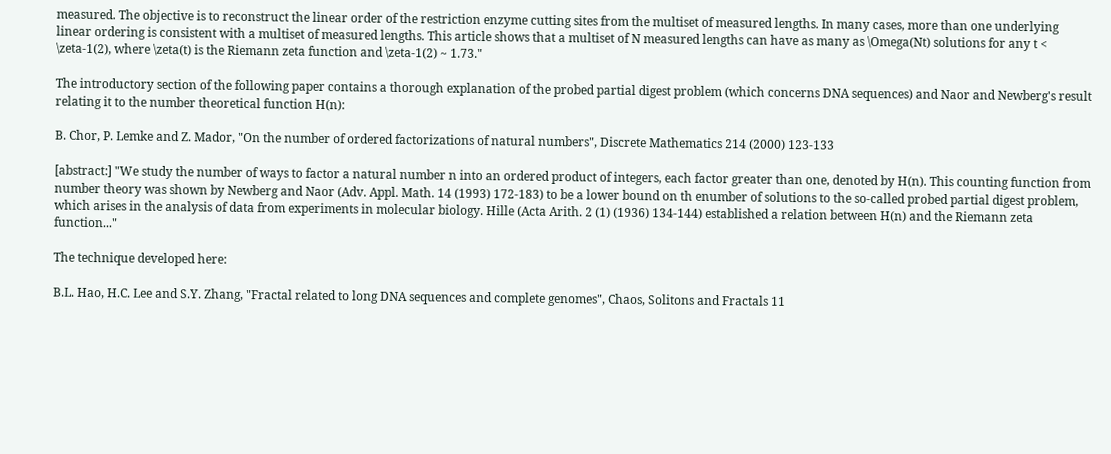measured. The objective is to reconstruct the linear order of the restriction enzyme cutting sites from the multiset of measured lengths. In many cases, more than one underlying linear ordering is consistent with a multiset of measured lengths. This article shows that a multiset of N measured lengths can have as many as \Omega(Nt) solutions for any t < \zeta-1(2), where \zeta(t) is the Riemann zeta function and \zeta-1(2) ~ 1.73."

The introductory section of the following paper contains a thorough explanation of the probed partial digest problem (which concerns DNA sequences) and Naor and Newberg's result relating it to the number theoretical function H(n):

B. Chor, P. Lemke and Z. Mador, "On the number of ordered factorizations of natural numbers", Discrete Mathematics 214 (2000) 123-133

[abstract:] "We study the number of ways to factor a natural number n into an ordered product of integers, each factor greater than one, denoted by H(n). This counting function from number theory was shown by Newberg and Naor (Adv. Appl. Math. 14 (1993) 172-183) to be a lower bound on th enumber of solutions to the so-called probed partial digest problem, which arises in the analysis of data from experiments in molecular biology. Hille (Acta Arith. 2 (1) (1936) 134-144) established a relation between H(n) and the Riemann zeta function..."

The technique developed here:

B.L. Hao, H.C. Lee and S.Y. Zhang, "Fractal related to long DNA sequences and complete genomes", Chaos, Solitons and Fractals 11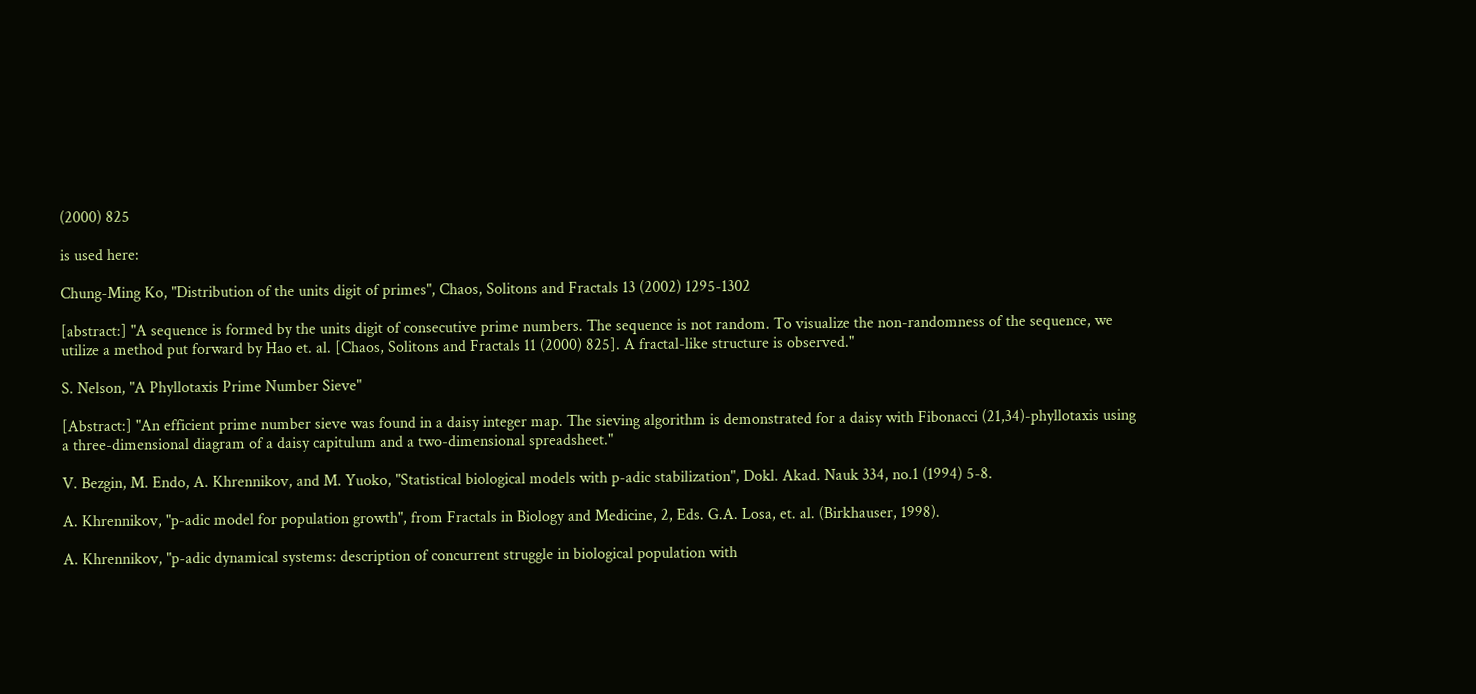(2000) 825

is used here:

Chung-Ming Ko, "Distribution of the units digit of primes", Chaos, Solitons and Fractals 13 (2002) 1295-1302

[abstract:] "A sequence is formed by the units digit of consecutive prime numbers. The sequence is not random. To visualize the non-randomness of the sequence, we utilize a method put forward by Hao et. al. [Chaos, Solitons and Fractals 11 (2000) 825]. A fractal-like structure is observed."

S. Nelson, "A Phyllotaxis Prime Number Sieve"

[Abstract:] "An efficient prime number sieve was found in a daisy integer map. The sieving algorithm is demonstrated for a daisy with Fibonacci (21,34)-phyllotaxis using a three-dimensional diagram of a daisy capitulum and a two-dimensional spreadsheet."

V. Bezgin, M. Endo, A. Khrennikov, and M. Yuoko, "Statistical biological models with p-adic stabilization", Dokl. Akad. Nauk 334, no.1 (1994) 5-8.

A. Khrennikov, "p-adic model for population growth", from Fractals in Biology and Medicine, 2, Eds. G.A. Losa, et. al. (Birkhauser, 1998).

A. Khrennikov, "p-adic dynamical systems: description of concurrent struggle in biological population with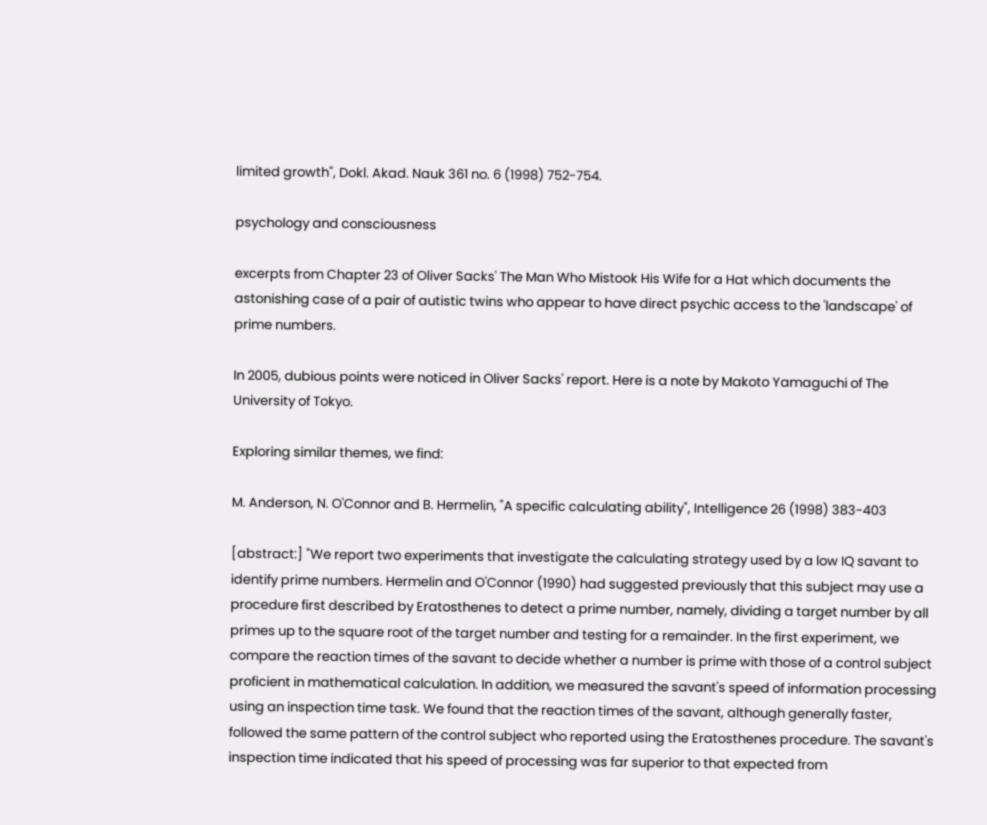limited growth", Dokl. Akad. Nauk 361 no. 6 (1998) 752-754.

psychology and consciousness

excerpts from Chapter 23 of Oliver Sacks' The Man Who Mistook His Wife for a Hat which documents the astonishing case of a pair of autistic twins who appear to have direct psychic access to the 'landscape' of prime numbers.

In 2005, dubious points were noticed in Oliver Sacks' report. Here is a note by Makoto Yamaguchi of The University of Tokyo.

Exploring similar themes, we find:

M. Anderson, N. O'Connor and B. Hermelin, "A specific calculating ability", Intelligence 26 (1998) 383-403

[abstract:] "We report two experiments that investigate the calculating strategy used by a low IQ savant to identify prime numbers. Hermelin and O'Connor (1990) had suggested previously that this subject may use a procedure first described by Eratosthenes to detect a prime number, namely, dividing a target number by all primes up to the square root of the target number and testing for a remainder. In the first experiment, we compare the reaction times of the savant to decide whether a number is prime with those of a control subject proficient in mathematical calculation. In addition, we measured the savant's speed of information processing using an inspection time task. We found that the reaction times of the savant, although generally faster, followed the same pattern of the control subject who reported using the Eratosthenes procedure. The savant's inspection time indicated that his speed of processing was far superior to that expected from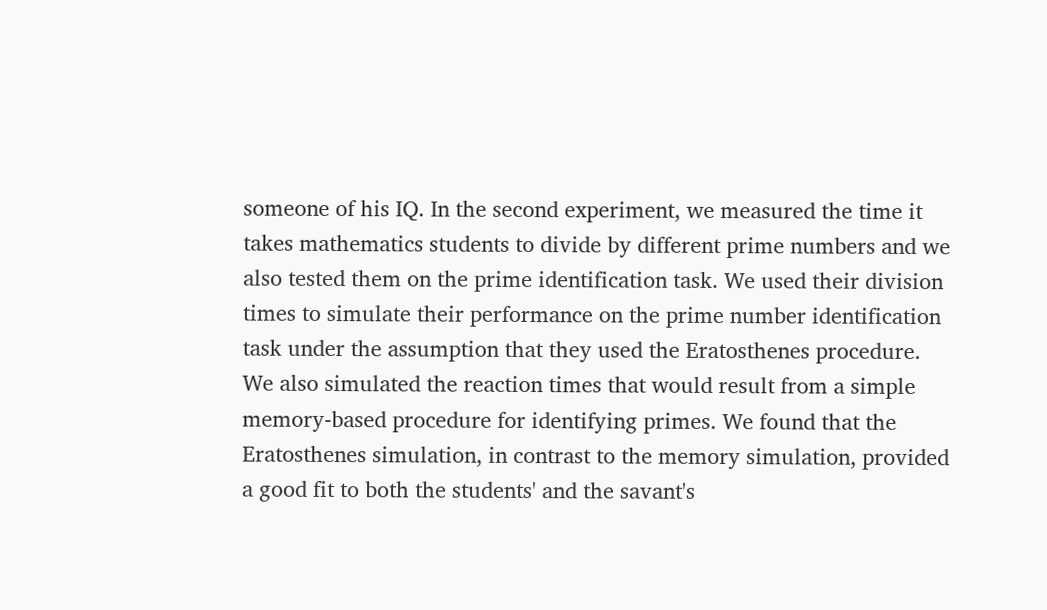someone of his IQ. In the second experiment, we measured the time it takes mathematics students to divide by different prime numbers and we also tested them on the prime identification task. We used their division times to simulate their performance on the prime number identification task under the assumption that they used the Eratosthenes procedure. We also simulated the reaction times that would result from a simple memory-based procedure for identifying primes. We found that the Eratosthenes simulation, in contrast to the memory simulation, provided a good fit to both the students' and the savant's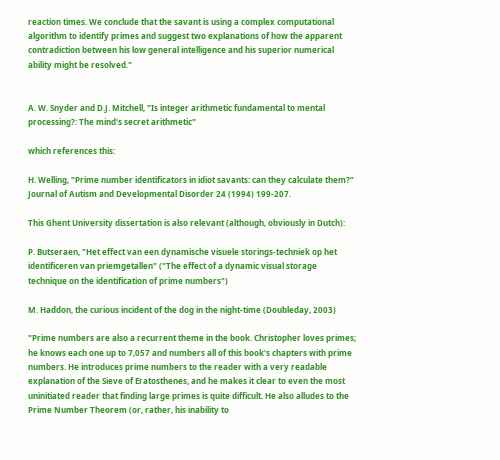reaction times. We conclude that the savant is using a complex computational algorithm to identify primes and suggest two explanations of how the apparent contradiction between his low general intelligence and his superior numerical ability might be resolved."


A. W. Snyder and D.J. Mitchell, "Is integer arithmetic fundamental to mental processing?: The mind's secret arithmetic"

which references this:

H. Welling, "Prime number identificators in idiot savants: can they calculate them?" Journal of Autism and Developmental Disorder 24 (1994) 199-207.

This Ghent University dissertation is also relevant (although, obviously in Dutch):

P. Butseraen, "Het effect van een dynamische visuele storings-techniek op het identificeren van priemgetallen" ("The effect of a dynamic visual storage technique on the identification of prime numbers")

M. Haddon, the curious incident of the dog in the night-time (Doubleday, 2003)

"Prime numbers are also a recurrent theme in the book. Christopher loves primes; he knows each one up to 7,057 and numbers all of this book's chapters with prime numbers. He introduces prime numbers to the reader with a very readable explanation of the Sieve of Eratosthenes, and he makes it clear to even the most uninitiated reader that finding large primes is quite difficult. He also alludes to the Prime Number Theorem (or, rather, his inability to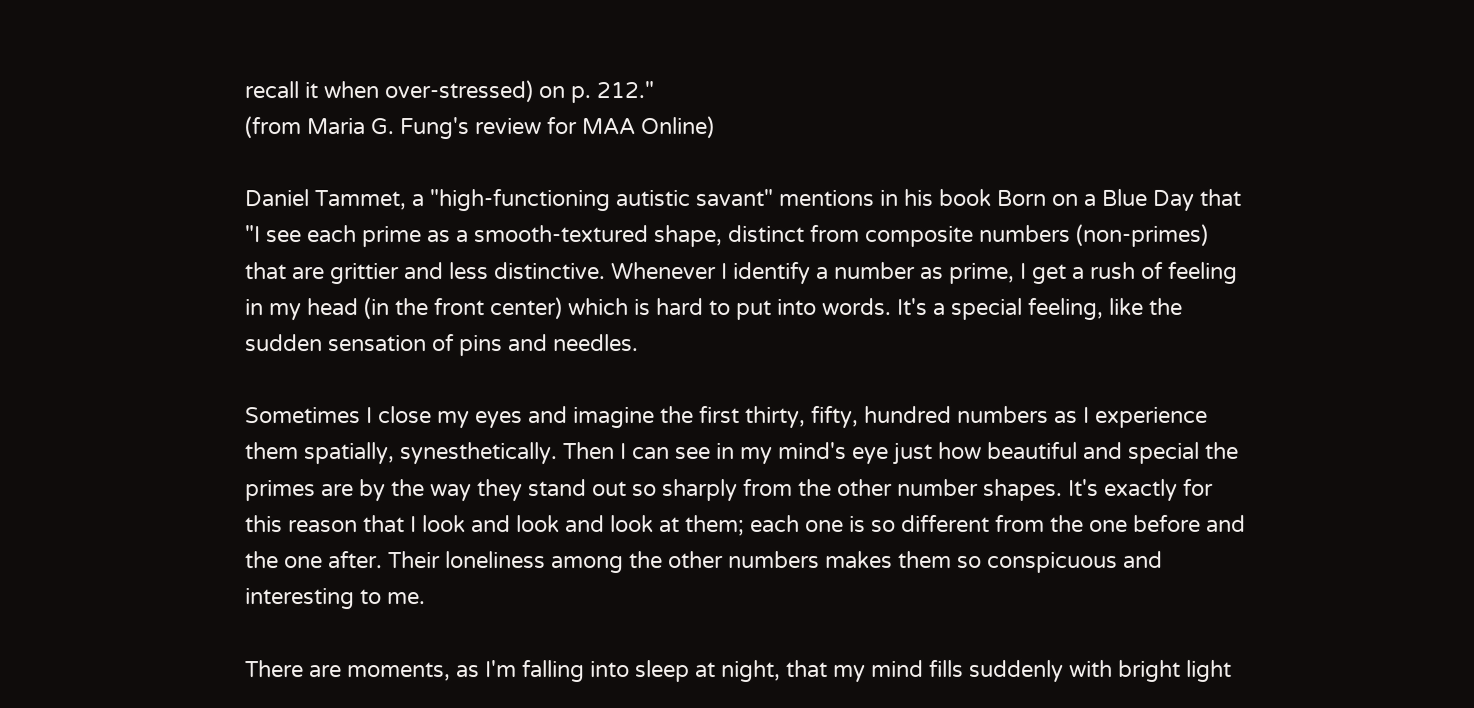recall it when over-stressed) on p. 212."
(from Maria G. Fung's review for MAA Online)

Daniel Tammet, a "high-functioning autistic savant" mentions in his book Born on a Blue Day that "I see each prime as a smooth-textured shape, distinct from composite numbers (non-primes) that are grittier and less distinctive. Whenever I identify a number as prime, I get a rush of feeling in my head (in the front center) which is hard to put into words. It's a special feeling, like the sudden sensation of pins and needles.

Sometimes I close my eyes and imagine the first thirty, fifty, hundred numbers as I experience them spatially, synesthetically. Then I can see in my mind's eye just how beautiful and special the primes are by the way they stand out so sharply from the other number shapes. It's exactly for this reason that I look and look and look at them; each one is so different from the one before and the one after. Their loneliness among the other numbers makes them so conspicuous and interesting to me.

There are moments, as I'm falling into sleep at night, that my mind fills suddenly with bright light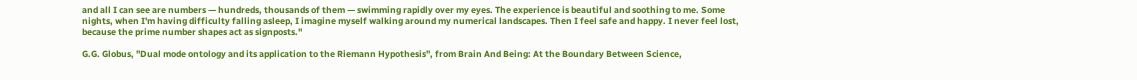and all I can see are numbers — hundreds, thousands of them — swimming rapidly over my eyes. The experience is beautiful and soothing to me. Some nights, when I'm having difficulty falling asleep, I imagine myself walking around my numerical landscapes. Then I feel safe and happy. I never feel lost, because the prime number shapes act as signposts."

G.G. Globus, "Dual mode ontology and its application to the Riemann Hypothesis", from Brain And Being: At the Boundary Between Science,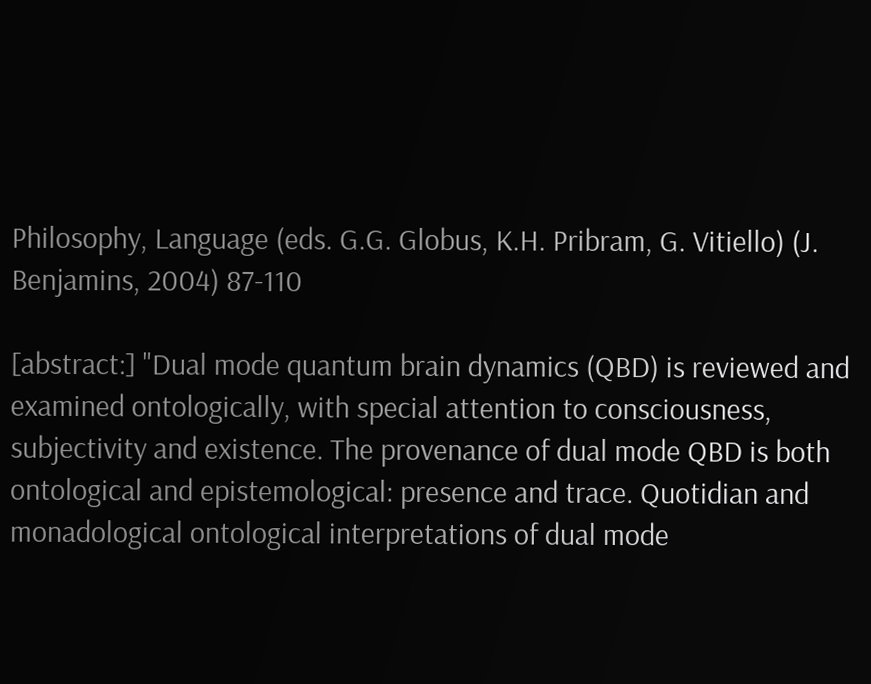Philosophy, Language (eds. G.G. Globus, K.H. Pribram, G. Vitiello) (J. Benjamins, 2004) 87-110

[abstract:] "Dual mode quantum brain dynamics (QBD) is reviewed and examined ontologically, with special attention to consciousness, subjectivity and existence. The provenance of dual mode QBD is both ontological and epistemological: presence and trace. Quotidian and monadological ontological interpretations of dual mode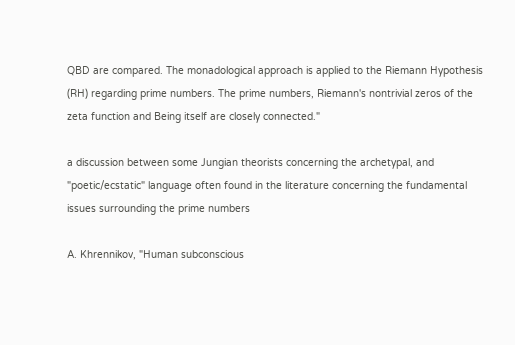QBD are compared. The monadological approach is applied to the Riemann Hypothesis (RH) regarding prime numbers. The prime numbers, Riemann's nontrivial zeros of the zeta function and Being itself are closely connected."

a discussion between some Jungian theorists concerning the archetypal, and "poetic/ecstatic" language often found in the literature concerning the fundamental issues surrounding the prime numbers

A. Khrennikov, "Human subconscious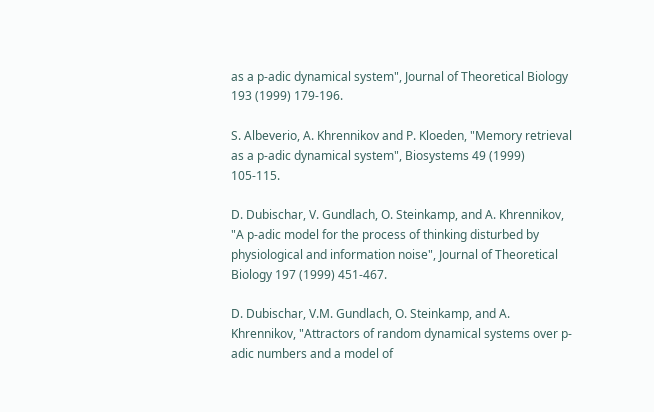as a p-adic dynamical system", Journal of Theoretical Biology 193 (1999) 179-196.

S. Albeverio, A. Khrennikov and P. Kloeden, "Memory retrieval as a p-adic dynamical system", Biosystems 49 (1999) 105-115.

D. Dubischar, V. Gundlach, O. Steinkamp, and A. Khrennikov, "A p-adic model for the process of thinking disturbed by physiological and information noise", Journal of Theoretical Biology 197 (1999) 451-467.

D. Dubischar, V.M. Gundlach, O. Steinkamp, and A. Khrennikov, "Attractors of random dynamical systems over p-adic numbers and a model of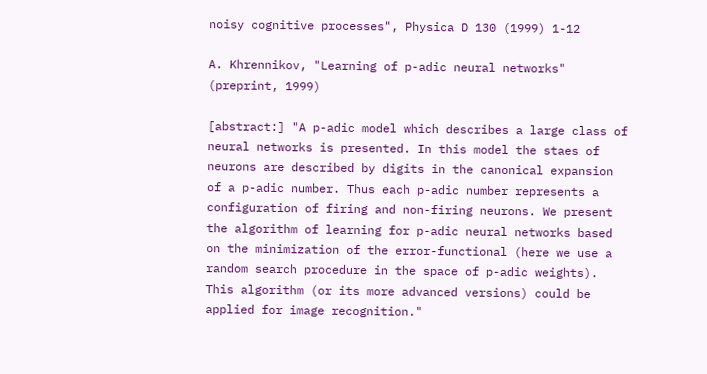noisy cognitive processes", Physica D 130 (1999) 1-12

A. Khrennikov, "Learning of p-adic neural networks" (preprint, 1999)

[abstract:] "A p-adic model which describes a large class of neural networks is presented. In this model the staes of neurons are described by digits in the canonical expansion of a p-adic number. Thus each p-adic number represents a configuration of firing and non-firing neurons. We present the algorithm of learning for p-adic neural networks based on the minimization of the error-functional (here we use a random search procedure in the space of p-adic weights). This algorithm (or its more advanced versions) could be applied for image recognition."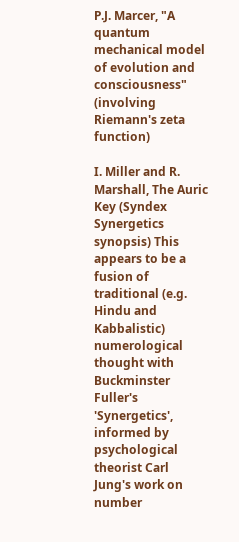P.J. Marcer, "A quantum mechanical model of evolution and consciousness" (involving Riemann's zeta function)

I. Miller and R. Marshall, The Auric Key (Syndex Synergetics synopsis) This appears to be a fusion of traditional (e.g. Hindu and Kabbalistic) numerological thought with Buckminster Fuller's 'Synergetics', informed by psychological theorist Carl Jung's work on number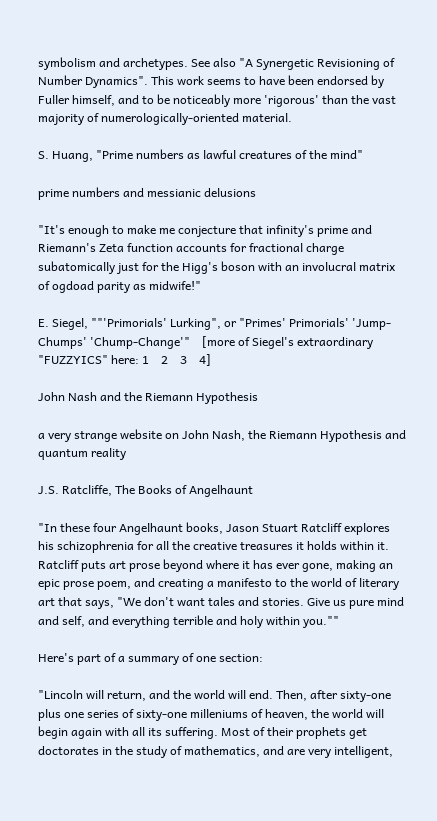symbolism and archetypes. See also "A Synergetic Revisioning of Number Dynamics". This work seems to have been endorsed by Fuller himself, and to be noticeably more 'rigorous' than the vast majority of numerologically-oriented material.

S. Huang, "Prime numbers as lawful creatures of the mind"

prime numbers and messianic delusions

"It's enough to make me conjecture that infinity's prime and Riemann's Zeta function accounts for fractional charge subatomically just for the Higg's boson with an involucral matrix of ogdoad parity as midwife!"

E. Siegel, ""'Primorials' Lurking", or "Primes' Primorials' 'Jump-Chumps' 'Chump-Change'"    [more of Siegel's extraordinary "FUZZYICS" here: 1    2    3    4]

John Nash and the Riemann Hypothesis

a very strange website on John Nash, the Riemann Hypothesis and quantum reality

J.S. Ratcliffe, The Books of Angelhaunt

"In these four Angelhaunt books, Jason Stuart Ratcliff explores his schizophrenia for all the creative treasures it holds within it. Ratcliff puts art prose beyond where it has ever gone, making an epic prose poem, and creating a manifesto to the world of literary art that says, "We don't want tales and stories. Give us pure mind and self, and everything terrible and holy within you.""

Here's part of a summary of one section:

"Lincoln will return, and the world will end. Then, after sixty-one plus one series of sixty-one milleniums of heaven, the world will begin again with all its suffering. Most of their prophets get doctorates in the study of mathematics, and are very intelligent,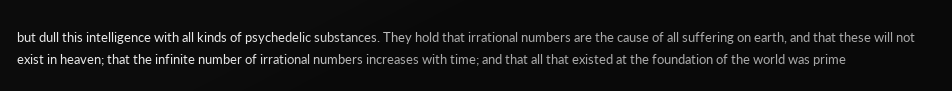but dull this intelligence with all kinds of psychedelic substances. They hold that irrational numbers are the cause of all suffering on earth, and that these will not exist in heaven; that the infinite number of irrational numbers increases with time; and that all that existed at the foundation of the world was prime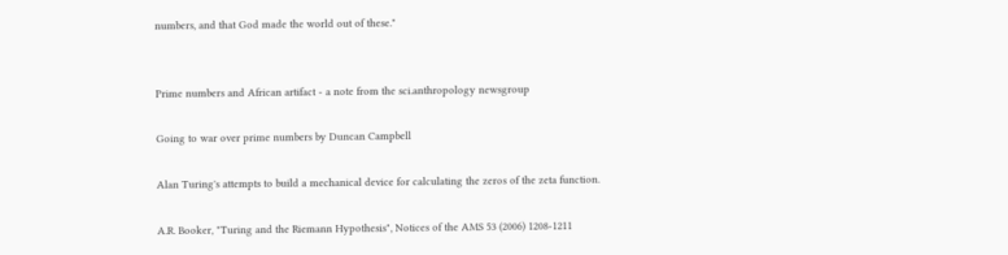numbers, and that God made the world out of these."


Prime numbers and African artifact - a note from the sci.anthropology newsgroup

Going to war over prime numbers by Duncan Campbell

Alan Turing's attempts to build a mechanical device for calculating the zeros of the zeta function.

A.R. Booker, "Turing and the Riemann Hypothesis", Notices of the AMS 53 (2006) 1208-1211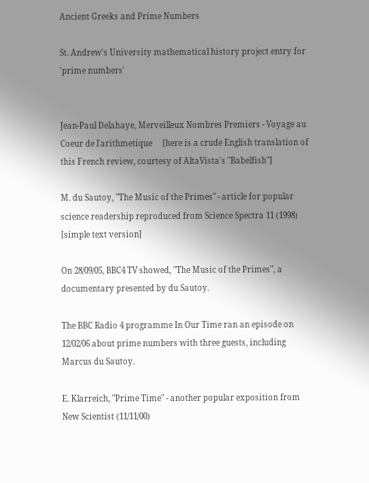Ancient Greeks and Prime Numbers

St. Andrew's University mathematical history project entry for 'prime numbers'


Jean-Paul Delahaye, Merveilleux Nombres Premiers - Voyage au Coeur de l'arithmetique     [here is a crude English translation of this French review, courtesy of AltaVista's "Babelfish"]

M. du Sautoy, "The Music of the Primes" - article for popular science readership reproduced from Science Spectra 11 (1998)    [simple text version]

On 28/09/05, BBC4 TV showed, "The Music of the Primes", a documentary presented by du Sautoy.

The BBC Radio 4 programme In Our Time ran an episode on 12/02/06 about prime numbers with three guests, including Marcus du Sautoy.

E. Klarreich, "Prime Time" - another popular exposition from New Scientist (11/11/00)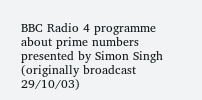BBC Radio 4 programme about prime numbers presented by Simon Singh (originally broadcast 29/10/03)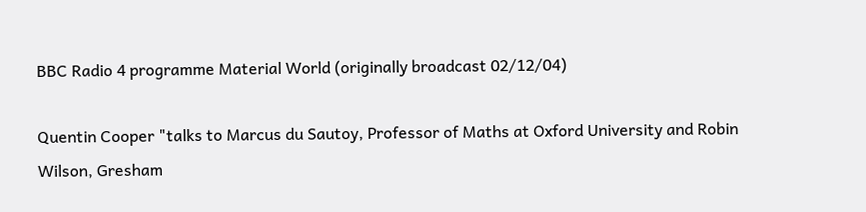BBC Radio 4 programme Material World (originally broadcast 02/12/04)

Quentin Cooper "talks to Marcus du Sautoy, Professor of Maths at Oxford University and Robin Wilson, Gresham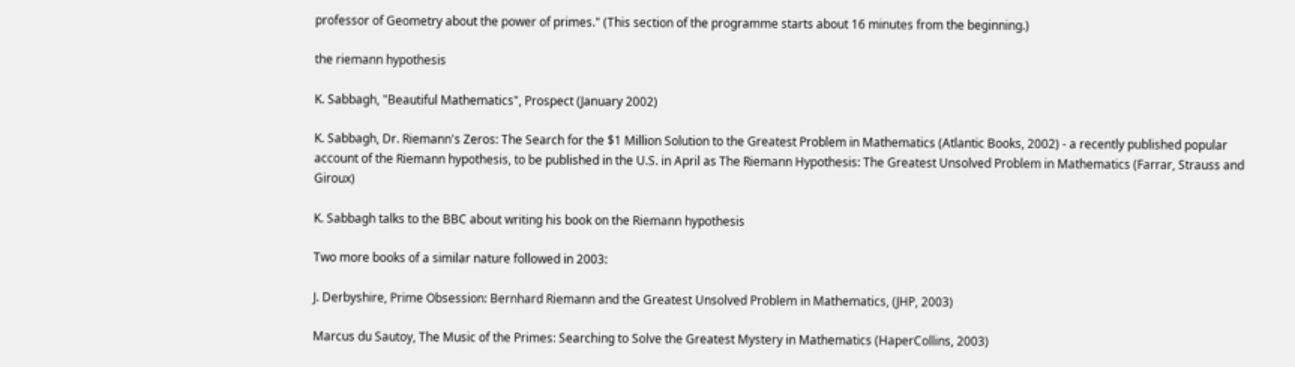professor of Geometry about the power of primes." (This section of the programme starts about 16 minutes from the beginning.)

the riemann hypothesis

K. Sabbagh, "Beautiful Mathematics", Prospect (January 2002)

K. Sabbagh, Dr. Riemann's Zeros: The Search for the $1 Million Solution to the Greatest Problem in Mathematics (Atlantic Books, 2002) - a recently published popular account of the Riemann hypothesis, to be published in the U.S. in April as The Riemann Hypothesis: The Greatest Unsolved Problem in Mathematics (Farrar, Strauss and Giroux)

K. Sabbagh talks to the BBC about writing his book on the Riemann hypothesis

Two more books of a similar nature followed in 2003:

J. Derbyshire, Prime Obsession: Bernhard Riemann and the Greatest Unsolved Problem in Mathematics, (JHP, 2003)

Marcus du Sautoy, The Music of the Primes: Searching to Solve the Greatest Mystery in Mathematics (HaperCollins, 2003)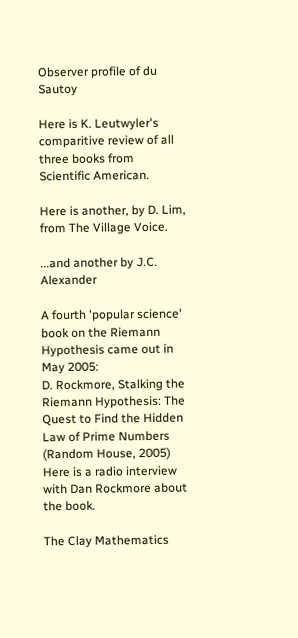Observer profile of du Sautoy

Here is K. Leutwyler's comparitive review of all three books from Scientific American.

Here is another, by D. Lim, from The Village Voice.

...and another by J.C. Alexander

A fourth 'popular science' book on the Riemann Hypothesis came out in May 2005:
D. Rockmore, Stalking the Riemann Hypothesis: The Quest to Find the Hidden Law of Prime Numbers (Random House, 2005)
Here is a radio interview with Dan Rockmore about the book.

The Clay Mathematics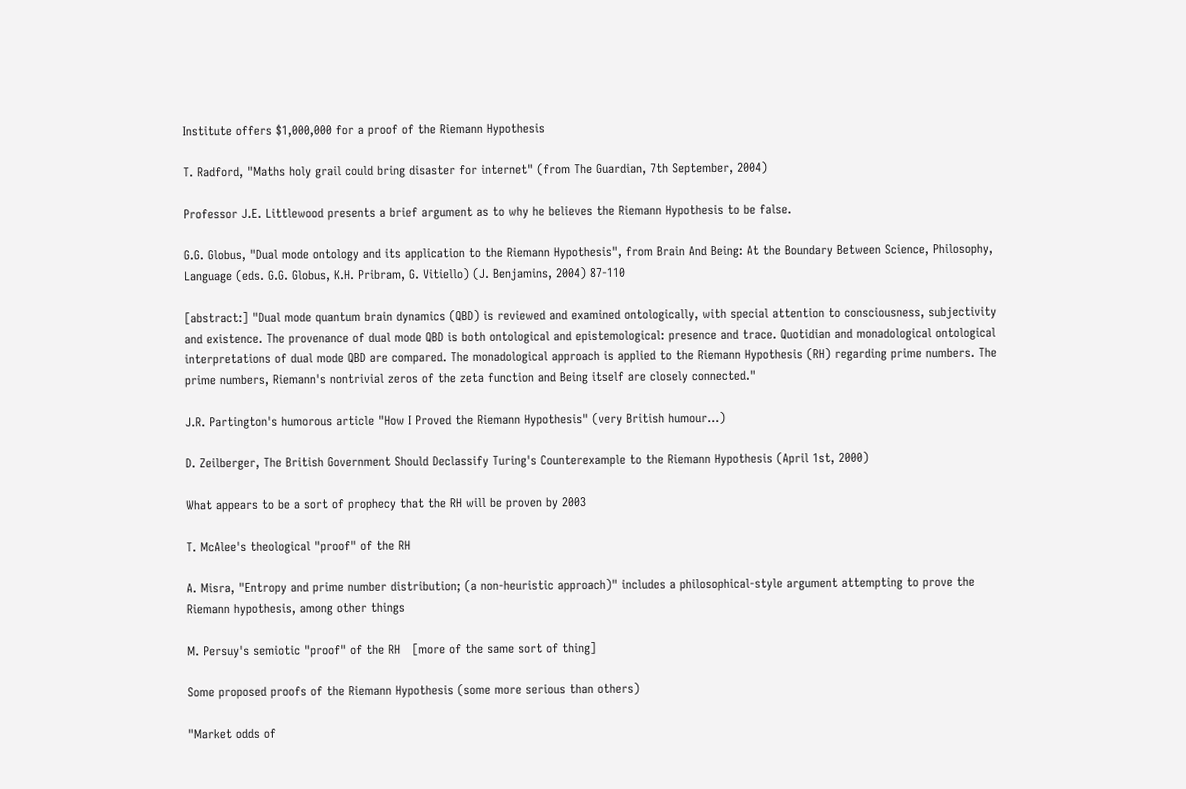Institute offers $1,000,000 for a proof of the Riemann Hypothesis

T. Radford, "Maths holy grail could bring disaster for internet" (from The Guardian, 7th September, 2004)

Professor J.E. Littlewood presents a brief argument as to why he believes the Riemann Hypothesis to be false.

G.G. Globus, "Dual mode ontology and its application to the Riemann Hypothesis", from Brain And Being: At the Boundary Between Science, Philosophy, Language (eds. G.G. Globus, K.H. Pribram, G. Vitiello) (J. Benjamins, 2004) 87-110

[abstract:] "Dual mode quantum brain dynamics (QBD) is reviewed and examined ontologically, with special attention to consciousness, subjectivity and existence. The provenance of dual mode QBD is both ontological and epistemological: presence and trace. Quotidian and monadological ontological interpretations of dual mode QBD are compared. The monadological approach is applied to the Riemann Hypothesis (RH) regarding prime numbers. The prime numbers, Riemann's nontrivial zeros of the zeta function and Being itself are closely connected."

J.R. Partington's humorous article "How I Proved the Riemann Hypothesis" (very British humour...)

D. Zeilberger, The British Government Should Declassify Turing's Counterexample to the Riemann Hypothesis (April 1st, 2000)

What appears to be a sort of prophecy that the RH will be proven by 2003

T. McAlee's theological "proof" of the RH

A. Misra, "Entropy and prime number distribution; (a non-heuristic approach)" includes a philosophical-style argument attempting to prove the Riemann hypothesis, among other things

M. Persuy's semiotic "proof" of the RH   [more of the same sort of thing]

Some proposed proofs of the Riemann Hypothesis (some more serious than others)

"Market odds of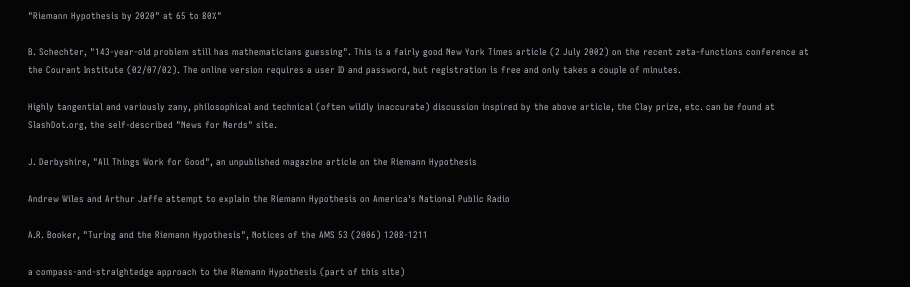"Riemann Hypothesis by 2020" at 65 to 80%"

B. Schechter, "143-year-old problem still has mathematicians guessing". This is a fairly good New York Times article (2 July 2002) on the recent zeta-functions conference at the Courant Institute (02/07/02). The online version requires a user ID and password, but registration is free and only takes a couple of minutes.

Highly tangential and variously zany, philosophical and technical (often wildly inaccurate) discussion inspired by the above article, the Clay prize, etc. can be found at SlashDot.org, the self-described "News for Nerds" site.

J. Derbyshire, "All Things Work for Good", an unpublished magazine article on the Riemann Hypothesis

Andrew Wiles and Arthur Jaffe attempt to explain the Riemann Hypothesis on America's National Public Radio

A.R. Booker, "Turing and the Riemann Hypothesis", Notices of the AMS 53 (2006) 1208-1211

a compass-and-straightedge approach to the Riemann Hypothesis (part of this site)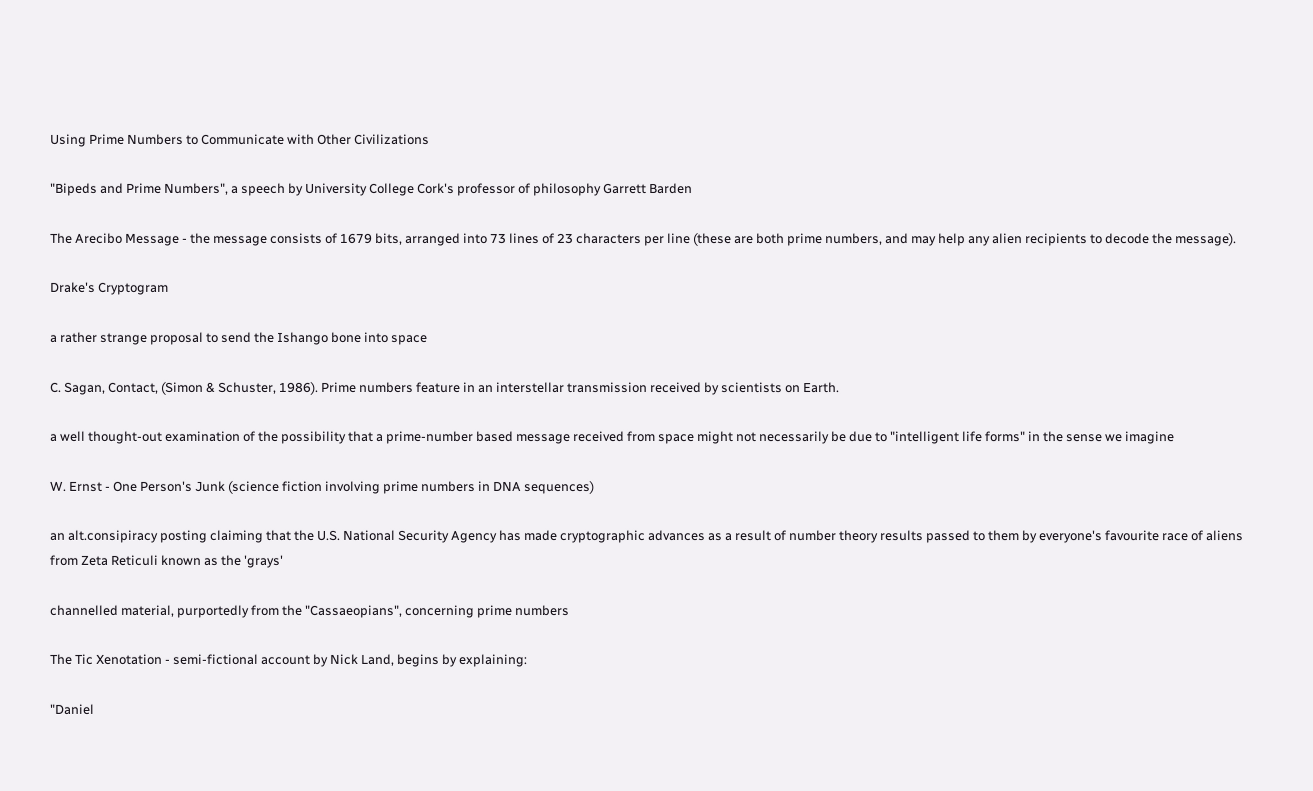Using Prime Numbers to Communicate with Other Civilizations

"Bipeds and Prime Numbers", a speech by University College Cork's professor of philosophy Garrett Barden

The Arecibo Message - the message consists of 1679 bits, arranged into 73 lines of 23 characters per line (these are both prime numbers, and may help any alien recipients to decode the message).

Drake's Cryptogram

a rather strange proposal to send the Ishango bone into space

C. Sagan, Contact, (Simon & Schuster, 1986). Prime numbers feature in an interstellar transmission received by scientists on Earth.

a well thought-out examination of the possibility that a prime-number based message received from space might not necessarily be due to "intelligent life forms" in the sense we imagine

W. Ernst - One Person's Junk (science fiction involving prime numbers in DNA sequences)

an alt.consipiracy posting claiming that the U.S. National Security Agency has made cryptographic advances as a result of number theory results passed to them by everyone's favourite race of aliens from Zeta Reticuli known as the 'grays'

channelled material, purportedly from the "Cassaeopians", concerning prime numbers

The Tic Xenotation - semi-fictional account by Nick Land, begins by explaining:

"Daniel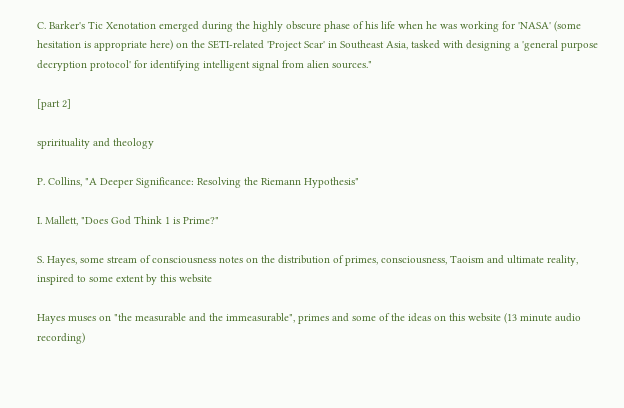C. Barker's Tic Xenotation emerged during the highly obscure phase of his life when he was working for 'NASA' (some hesitation is appropriate here) on the SETI-related 'Project Scar' in Southeast Asia, tasked with designing a 'general purpose decryption protocol' for identifying intelligent signal from alien sources."

[part 2]

sprirituality and theology

P. Collins, "A Deeper Significance: Resolving the Riemann Hypothesis"

I. Mallett, "Does God Think 1 is Prime?"

S. Hayes, some stream of consciousness notes on the distribution of primes, consciousness, Taoism and ultimate reality, inspired to some extent by this website

Hayes muses on "the measurable and the immeasurable", primes and some of the ideas on this website (13 minute audio recording)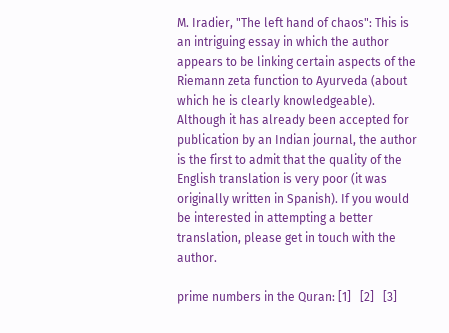M. Iradier, "The left hand of chaos": This is an intriguing essay in which the author appears to be linking certain aspects of the Riemann zeta function to Ayurveda (about which he is clearly knowledgeable). Although it has already been accepted for publication by an Indian journal, the author is the first to admit that the quality of the English translation is very poor (it was originally written in Spanish). If you would be interested in attempting a better translation, please get in touch with the author.

prime numbers in the Quran: [1]   [2]   [3]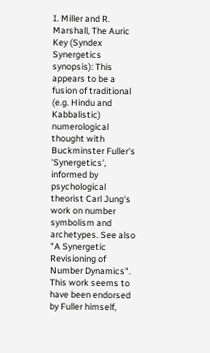I. Miller and R. Marshall, The Auric Key (Syndex Synergetics synopsis): This appears to be a fusion of traditional (e.g. Hindu and Kabbalistic) numerological thought with Buckminster Fuller's 'Synergetics', informed by psychological theorist Carl Jung's work on number symbolism and archetypes. See also "A Synergetic Revisioning of Number Dynamics". This work seems to have been endorsed by Fuller himself,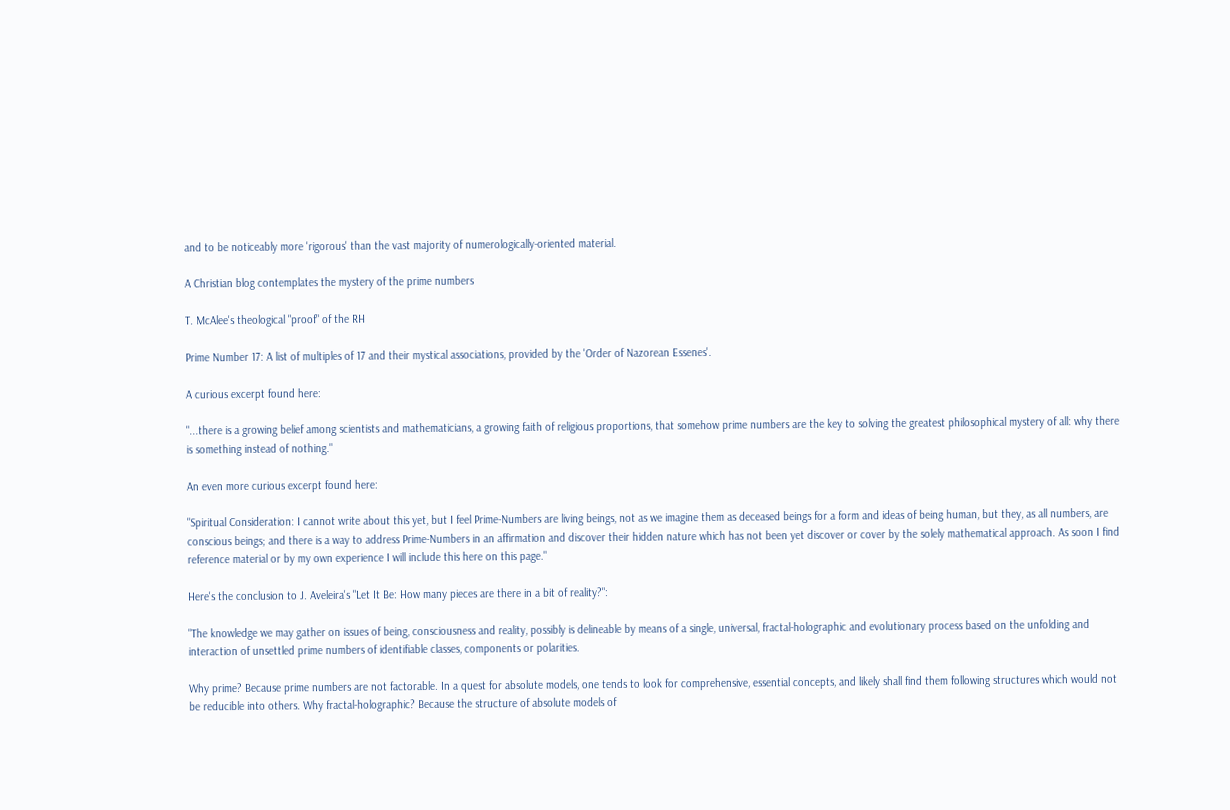and to be noticeably more 'rigorous' than the vast majority of numerologically-oriented material.

A Christian blog contemplates the mystery of the prime numbers

T. McAlee's theological "proof" of the RH

Prime Number 17: A list of multiples of 17 and their mystical associations, provided by the 'Order of Nazorean Essenes'.

A curious excerpt found here:

"...there is a growing belief among scientists and mathematicians, a growing faith of religious proportions, that somehow prime numbers are the key to solving the greatest philosophical mystery of all: why there is something instead of nothing."

An even more curious excerpt found here:

"Spiritual Consideration: I cannot write about this yet, but I feel Prime-Numbers are living beings, not as we imagine them as deceased beings for a form and ideas of being human, but they, as all numbers, are conscious beings; and there is a way to address Prime-Numbers in an affirmation and discover their hidden nature which has not been yet discover or cover by the solely mathematical approach. As soon I find reference material or by my own experience I will include this here on this page."

Here's the conclusion to J. Aveleira's "Let It Be: How many pieces are there in a bit of reality?":

"The knowledge we may gather on issues of being, consciousness and reality, possibly is delineable by means of a single, universal, fractal-holographic and evolutionary process based on the unfolding and interaction of unsettled prime numbers of identifiable classes, components or polarities.

Why prime? Because prime numbers are not factorable. In a quest for absolute models, one tends to look for comprehensive, essential concepts, and likely shall find them following structures which would not be reducible into others. Why fractal-holographic? Because the structure of absolute models of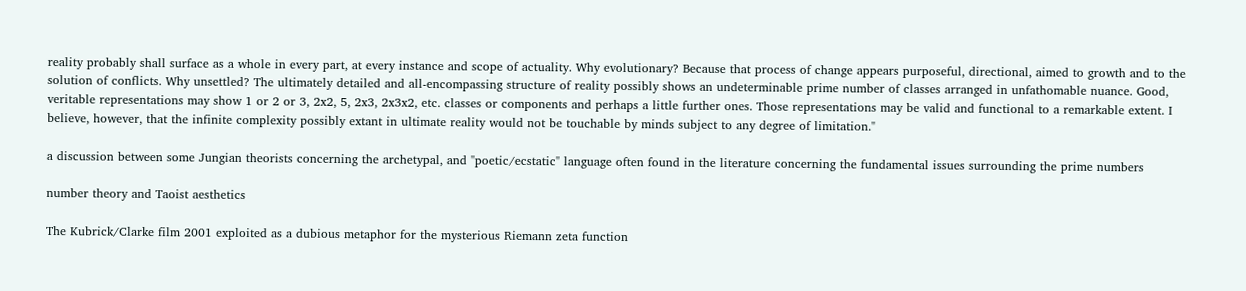reality probably shall surface as a whole in every part, at every instance and scope of actuality. Why evolutionary? Because that process of change appears purposeful, directional, aimed to growth and to the solution of conflicts. Why unsettled? The ultimately detailed and all-encompassing structure of reality possibly shows an undeterminable prime number of classes arranged in unfathomable nuance. Good, veritable representations may show 1 or 2 or 3, 2x2, 5, 2x3, 2x3x2, etc. classes or components and perhaps a little further ones. Those representations may be valid and functional to a remarkable extent. I believe, however, that the infinite complexity possibly extant in ultimate reality would not be touchable by minds subject to any degree of limitation."

a discussion between some Jungian theorists concerning the archetypal, and "poetic/ecstatic" language often found in the literature concerning the fundamental issues surrounding the prime numbers

number theory and Taoist aesthetics

The Kubrick/Clarke film 2001 exploited as a dubious metaphor for the mysterious Riemann zeta function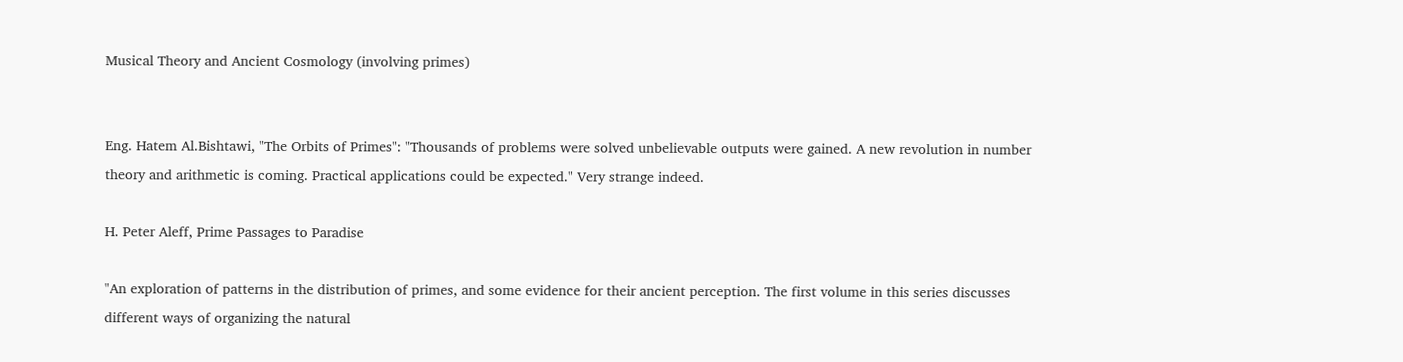Musical Theory and Ancient Cosmology (involving primes)


Eng. Hatem Al.Bishtawi, "The Orbits of Primes": "Thousands of problems were solved unbelievable outputs were gained. A new revolution in number theory and arithmetic is coming. Practical applications could be expected." Very strange indeed.

H. Peter Aleff, Prime Passages to Paradise

"An exploration of patterns in the distribution of primes, and some evidence for their ancient perception. The first volume in this series discusses different ways of organizing the natural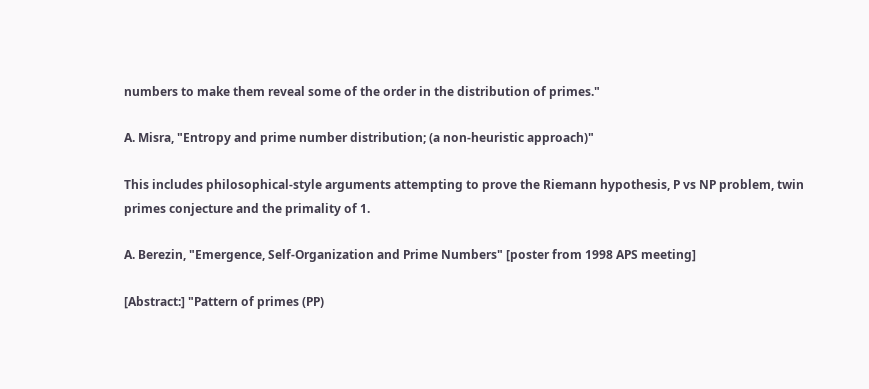numbers to make them reveal some of the order in the distribution of primes."

A. Misra, "Entropy and prime number distribution; (a non-heuristic approach)"

This includes philosophical-style arguments attempting to prove the Riemann hypothesis, P vs NP problem, twin primes conjecture and the primality of 1.

A. Berezin, "Emergence, Self-Organization and Prime Numbers" [poster from 1998 APS meeting]

[Abstract:] "Pattern of primes (PP)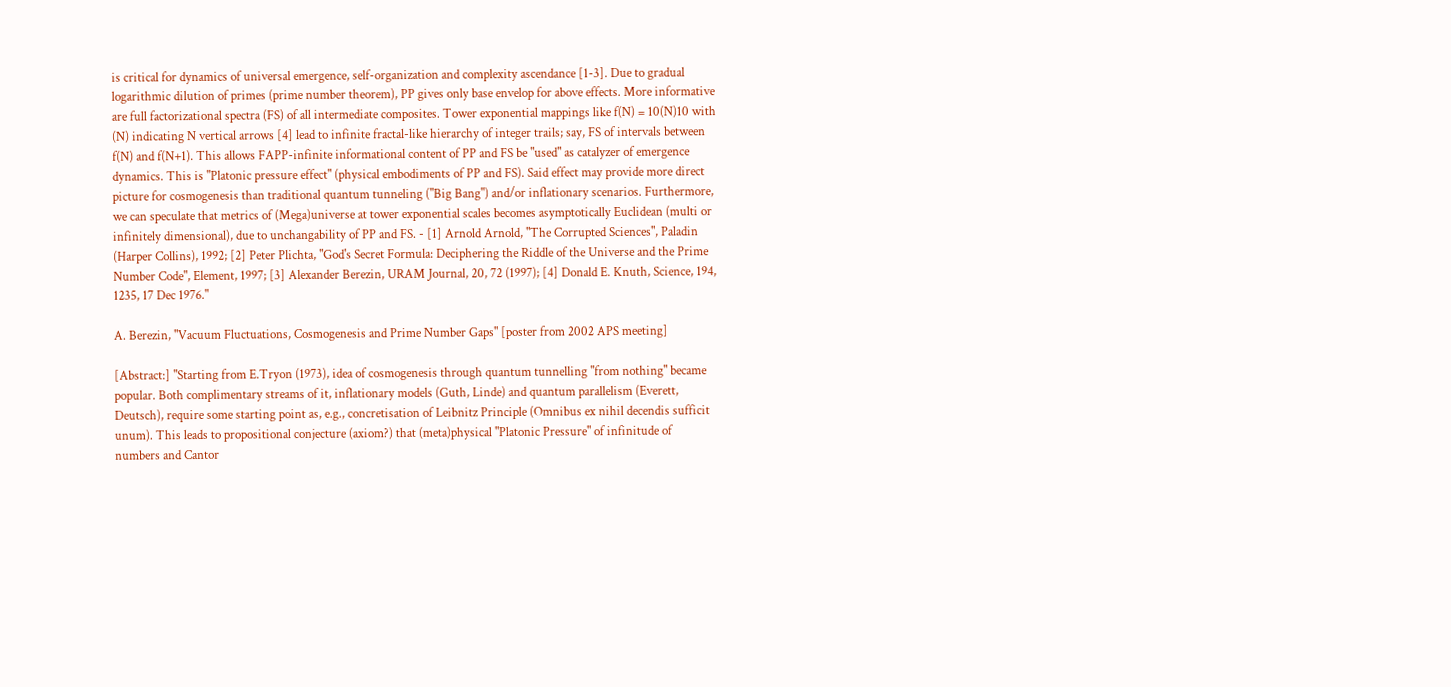is critical for dynamics of universal emergence, self-organization and complexity ascendance [1-3]. Due to gradual logarithmic dilution of primes (prime number theorem), PP gives only base envelop for above effects. More informative are full factorizational spectra (FS) of all intermediate composites. Tower exponential mappings like f(N) = 10(N)10 with (N) indicating N vertical arrows [4] lead to infinite fractal-like hierarchy of integer trails; say, FS of intervals between f(N) and f(N+1). This allows FAPP-infinite informational content of PP and FS be "used" as catalyzer of emergence dynamics. This is "Platonic pressure effect" (physical embodiments of PP and FS). Said effect may provide more direct picture for cosmogenesis than traditional quantum tunneling ("Big Bang") and/or inflationary scenarios. Furthermore, we can speculate that metrics of (Mega)universe at tower exponential scales becomes asymptotically Euclidean (multi or infinitely dimensional), due to unchangability of PP and FS. - [1] Arnold Arnold, "The Corrupted Sciences", Paladin (Harper Collins), 1992; [2] Peter Plichta, "God's Secret Formula: Deciphering the Riddle of the Universe and the Prime Number Code", Element, 1997; [3] Alexander Berezin, URAM Journal, 20, 72 (1997); [4] Donald E. Knuth, Science, 194, 1235, 17 Dec 1976."

A. Berezin, "Vacuum Fluctuations, Cosmogenesis and Prime Number Gaps" [poster from 2002 APS meeting]

[Abstract:] "Starting from E.Tryon (1973), idea of cosmogenesis through quantum tunnelling "from nothing" became popular. Both complimentary streams of it, inflationary models (Guth, Linde) and quantum parallelism (Everett, Deutsch), require some starting point as, e.g., concretisation of Leibnitz Principle (Omnibus ex nihil decendis sufficit unum). This leads to propositional conjecture (axiom?) that (meta)physical "Platonic Pressure" of infinitude of numbers and Cantor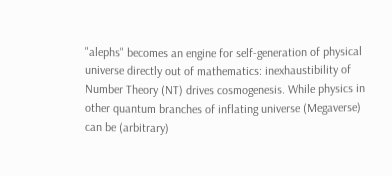"alephs" becomes an engine for self-generation of physical universe directly out of mathematics: inexhaustibility of Number Theory (NT) drives cosmogenesis. While physics in other quantum branches of inflating universe (Megaverse) can be (arbitrary)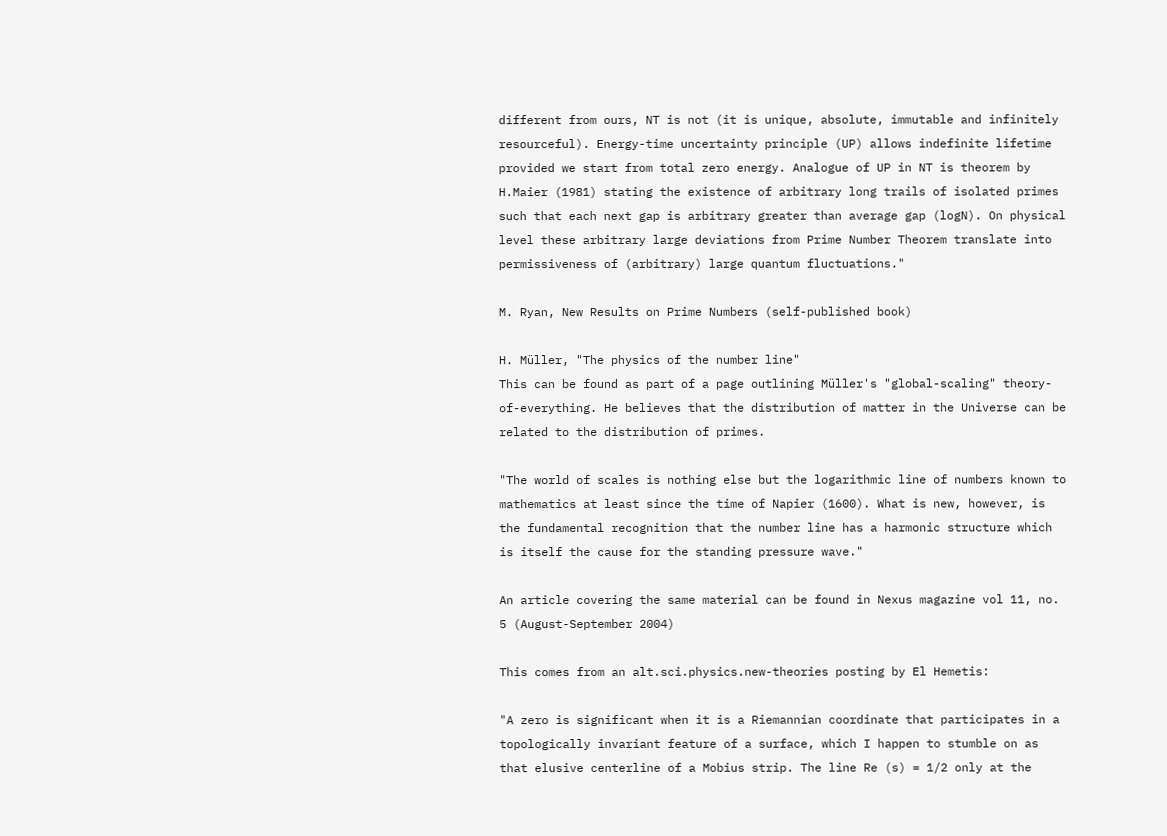different from ours, NT is not (it is unique, absolute, immutable and infinitely resourceful). Energy-time uncertainty principle (UP) allows indefinite lifetime provided we start from total zero energy. Analogue of UP in NT is theorem by H.Maier (1981) stating the existence of arbitrary long trails of isolated primes such that each next gap is arbitrary greater than average gap (logN). On physical level these arbitrary large deviations from Prime Number Theorem translate into permissiveness of (arbitrary) large quantum fluctuations."

M. Ryan, New Results on Prime Numbers (self-published book)

H. Müller, "The physics of the number line"
This can be found as part of a page outlining Müller's "global-scaling" theory-of-everything. He believes that the distribution of matter in the Universe can be related to the distribution of primes.

"The world of scales is nothing else but the logarithmic line of numbers known to mathematics at least since the time of Napier (1600). What is new, however, is the fundamental recognition that the number line has a harmonic structure which is itself the cause for the standing pressure wave."

An article covering the same material can be found in Nexus magazine vol 11, no. 5 (August-September 2004)

This comes from an alt.sci.physics.new-theories posting by El Hemetis:

"A zero is significant when it is a Riemannian coordinate that participates in a topologically invariant feature of a surface, which I happen to stumble on as that elusive centerline of a Mobius strip. The line Re (s) = 1/2 only at the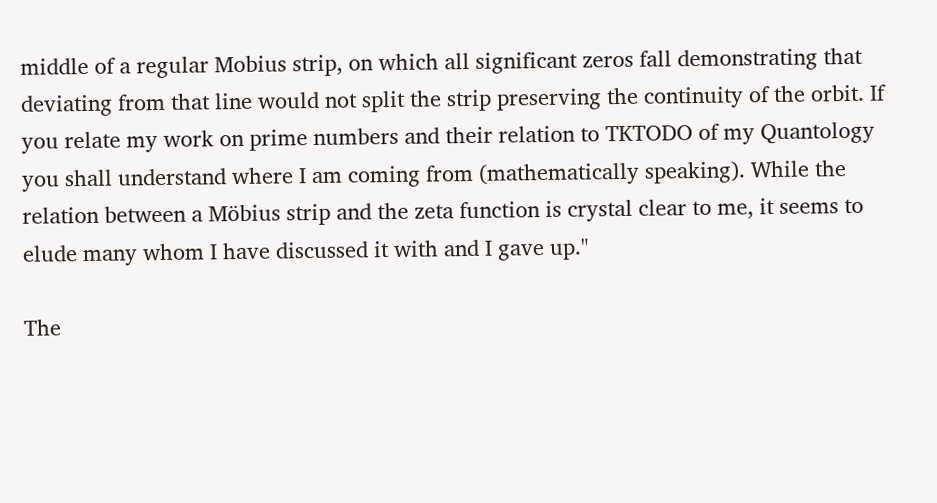middle of a regular Mobius strip, on which all significant zeros fall demonstrating that deviating from that line would not split the strip preserving the continuity of the orbit. If you relate my work on prime numbers and their relation to TKTODO of my Quantology you shall understand where I am coming from (mathematically speaking). While the relation between a Möbius strip and the zeta function is crystal clear to me, it seems to elude many whom I have discussed it with and I gave up."

The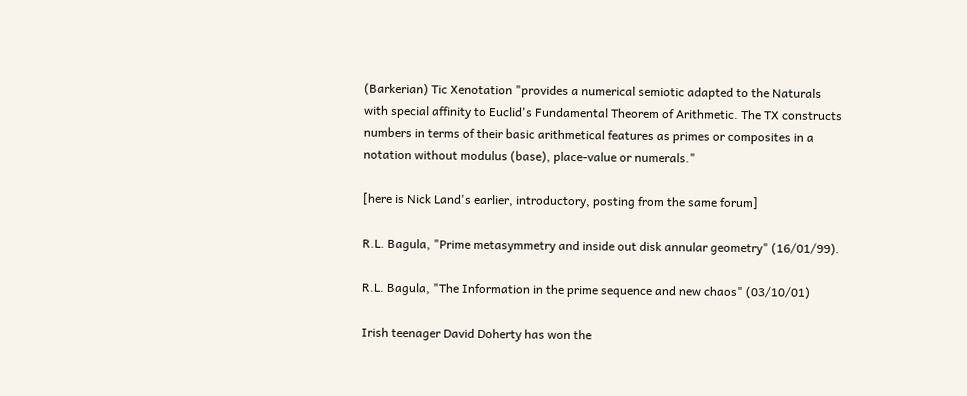(Barkerian) Tic Xenotation "provides a numerical semiotic adapted to the Naturals with special affinity to Euclid's Fundamental Theorem of Arithmetic. The TX constructs numbers in terms of their basic arithmetical features as primes or composites in a notation without modulus (base), place-value or numerals."

[here is Nick Land's earlier, introductory, posting from the same forum]

R.L. Bagula, "Prime metasymmetry and inside out disk annular geometry" (16/01/99).

R.L. Bagula, "The Information in the prime sequence and new chaos" (03/10/01)

Irish teenager David Doherty has won the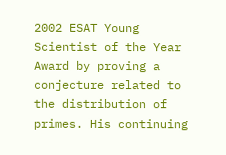2002 ESAT Young Scientist of the Year Award by proving a conjecture related to the distribution of primes. His continuing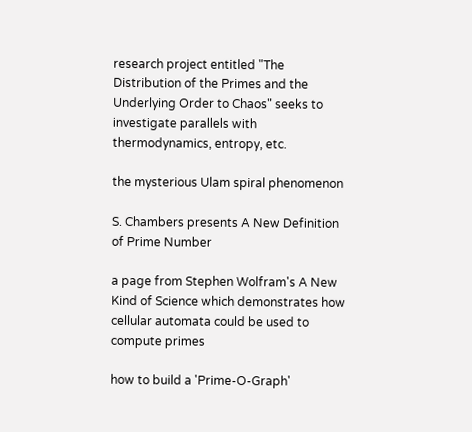research project entitled "The Distribution of the Primes and the Underlying Order to Chaos" seeks to investigate parallels with thermodynamics, entropy, etc.

the mysterious Ulam spiral phenomenon

S. Chambers presents A New Definition of Prime Number

a page from Stephen Wolfram's A New Kind of Science which demonstrates how cellular automata could be used to compute primes

how to build a 'Prime-O-Graph'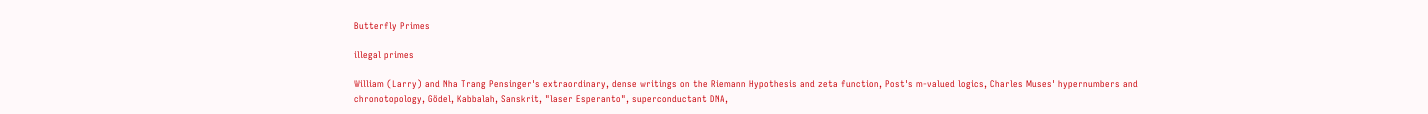Butterfly Primes

illegal primes

William (Larry) and Nha Trang Pensinger's extraordinary, dense writings on the Riemann Hypothesis and zeta function, Post's m-valued logics, Charles Muses' hypernumbers and chronotopology, Gödel, Kabbalah, Sanskrit, "laser Esperanto", superconductant DNA,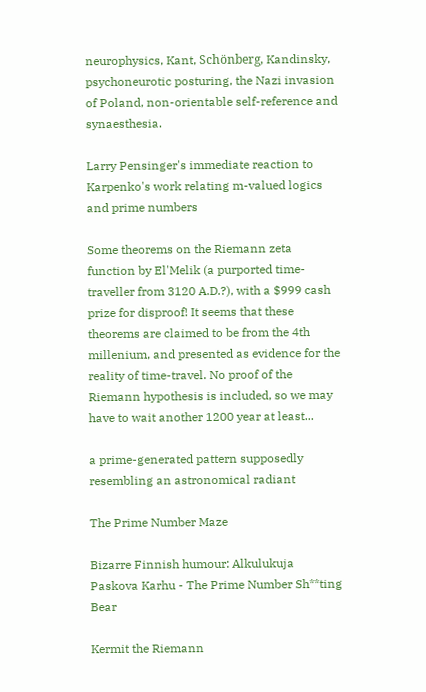neurophysics, Kant, Schönberg, Kandinsky, psychoneurotic posturing, the Nazi invasion of Poland, non-orientable self-reference and synaesthesia.

Larry Pensinger's immediate reaction to Karpenko's work relating m-valued logics and prime numbers

Some theorems on the Riemann zeta function by El'Melik (a purported time-traveller from 3120 A.D.?), with a $999 cash prize for disproof! It seems that these theorems are claimed to be from the 4th millenium, and presented as evidence for the reality of time-travel. No proof of the Riemann hypothesis is included, so we may have to wait another 1200 year at least...

a prime-generated pattern supposedly resembling an astronomical radiant

The Prime Number Maze

Bizarre Finnish humour: Alkulukuja Paskova Karhu - The Prime Number Sh**ting Bear

Kermit the Riemann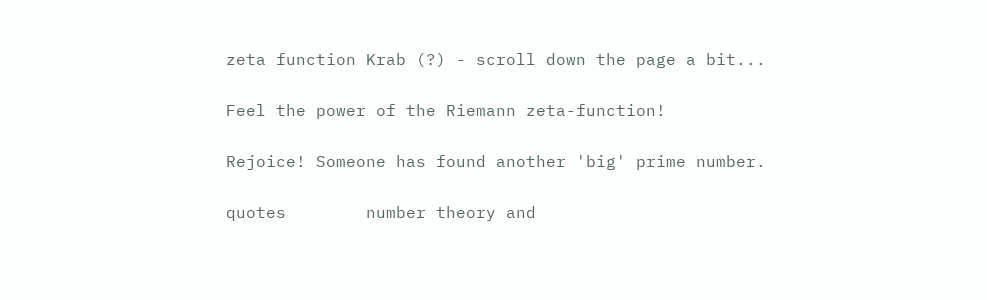zeta function Krab (?) - scroll down the page a bit...

Feel the power of the Riemann zeta-function!

Rejoice! Someone has found another 'big' prime number.

quotes        number theory and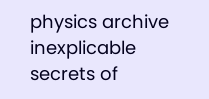physics archive        inexplicable secrets of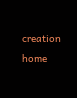creation        home